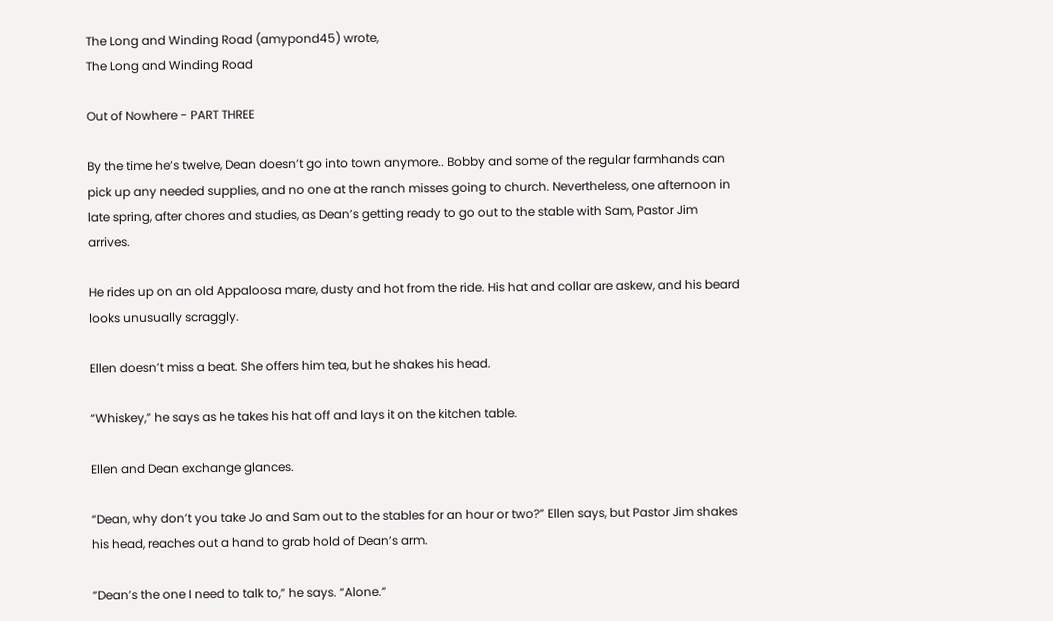The Long and Winding Road (amypond45) wrote,
The Long and Winding Road

Out of Nowhere - PART THREE

By the time he’s twelve, Dean doesn’t go into town anymore.. Bobby and some of the regular farmhands can pick up any needed supplies, and no one at the ranch misses going to church. Nevertheless, one afternoon in late spring, after chores and studies, as Dean’s getting ready to go out to the stable with Sam, Pastor Jim arrives.

He rides up on an old Appaloosa mare, dusty and hot from the ride. His hat and collar are askew, and his beard looks unusually scraggly.

Ellen doesn’t miss a beat. She offers him tea, but he shakes his head.

“Whiskey,” he says as he takes his hat off and lays it on the kitchen table.

Ellen and Dean exchange glances.

“Dean, why don’t you take Jo and Sam out to the stables for an hour or two?” Ellen says, but Pastor Jim shakes his head, reaches out a hand to grab hold of Dean’s arm.

“Dean’s the one I need to talk to,” he says. “Alone.”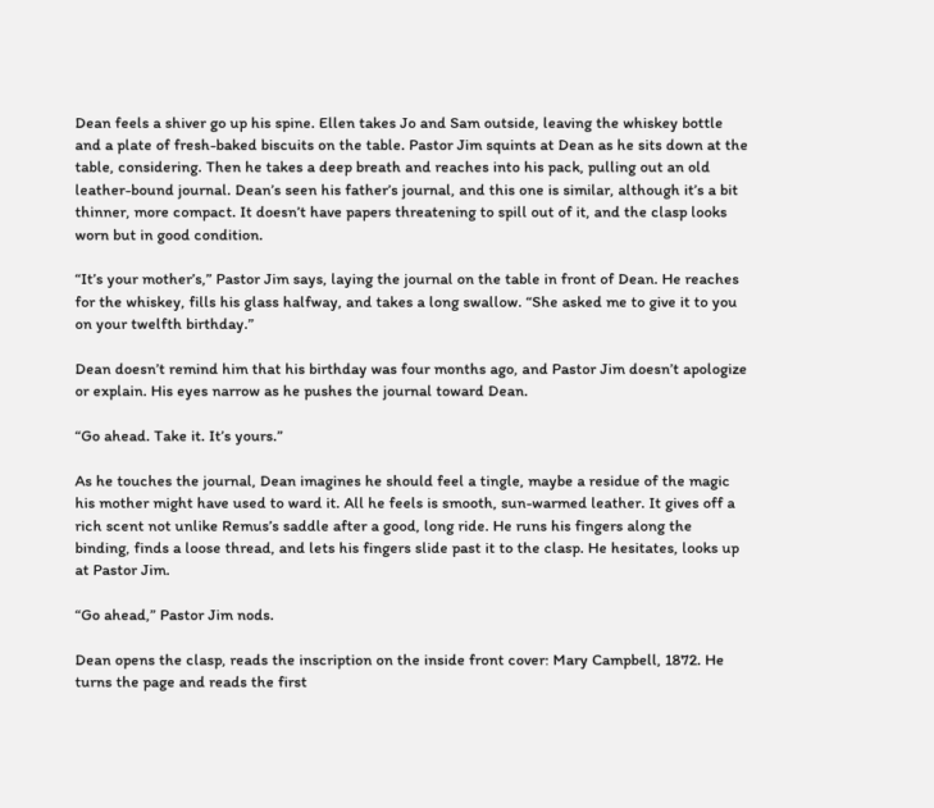Dean feels a shiver go up his spine. Ellen takes Jo and Sam outside, leaving the whiskey bottle and a plate of fresh-baked biscuits on the table. Pastor Jim squints at Dean as he sits down at the table, considering. Then he takes a deep breath and reaches into his pack, pulling out an old leather-bound journal. Dean’s seen his father’s journal, and this one is similar, although it’s a bit thinner, more compact. It doesn’t have papers threatening to spill out of it, and the clasp looks worn but in good condition.

“It’s your mother’s,” Pastor Jim says, laying the journal on the table in front of Dean. He reaches for the whiskey, fills his glass halfway, and takes a long swallow. “She asked me to give it to you on your twelfth birthday.”

Dean doesn’t remind him that his birthday was four months ago, and Pastor Jim doesn’t apologize or explain. His eyes narrow as he pushes the journal toward Dean.

“Go ahead. Take it. It’s yours.”

As he touches the journal, Dean imagines he should feel a tingle, maybe a residue of the magic his mother might have used to ward it. All he feels is smooth, sun-warmed leather. It gives off a rich scent not unlike Remus’s saddle after a good, long ride. He runs his fingers along the binding, finds a loose thread, and lets his fingers slide past it to the clasp. He hesitates, looks up at Pastor Jim.

“Go ahead,” Pastor Jim nods.

Dean opens the clasp, reads the inscription on the inside front cover: Mary Campbell, 1872. He turns the page and reads the first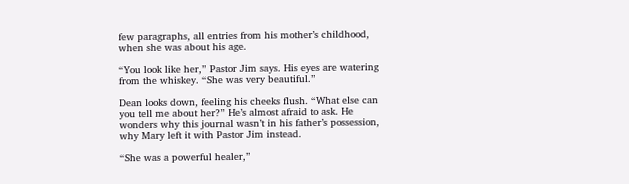few paragraphs, all entries from his mother’s childhood, when she was about his age.

“You look like her,” Pastor Jim says. His eyes are watering from the whiskey. “She was very beautiful.”

Dean looks down, feeling his cheeks flush. “What else can you tell me about her?” He’s almost afraid to ask. He wonders why this journal wasn’t in his father’s possession, why Mary left it with Pastor Jim instead.

“She was a powerful healer,”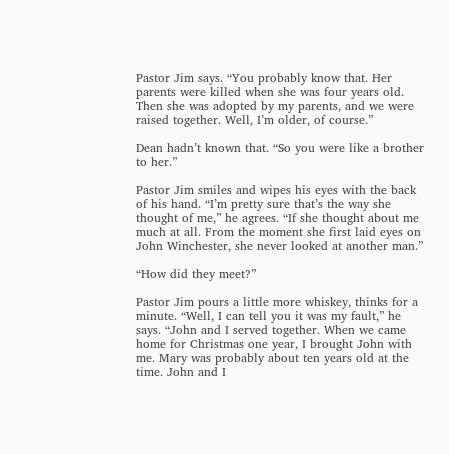Pastor Jim says. “You probably know that. Her parents were killed when she was four years old. Then she was adopted by my parents, and we were raised together. Well, I’m older, of course.”

Dean hadn’t known that. “So you were like a brother to her.”

Pastor Jim smiles and wipes his eyes with the back of his hand. “I’m pretty sure that’s the way she thought of me,” he agrees. “If she thought about me much at all. From the moment she first laid eyes on John Winchester, she never looked at another man.”

“How did they meet?”

Pastor Jim pours a little more whiskey, thinks for a minute. “Well, I can tell you it was my fault,” he says. “John and I served together. When we came home for Christmas one year, I brought John with me. Mary was probably about ten years old at the time. John and I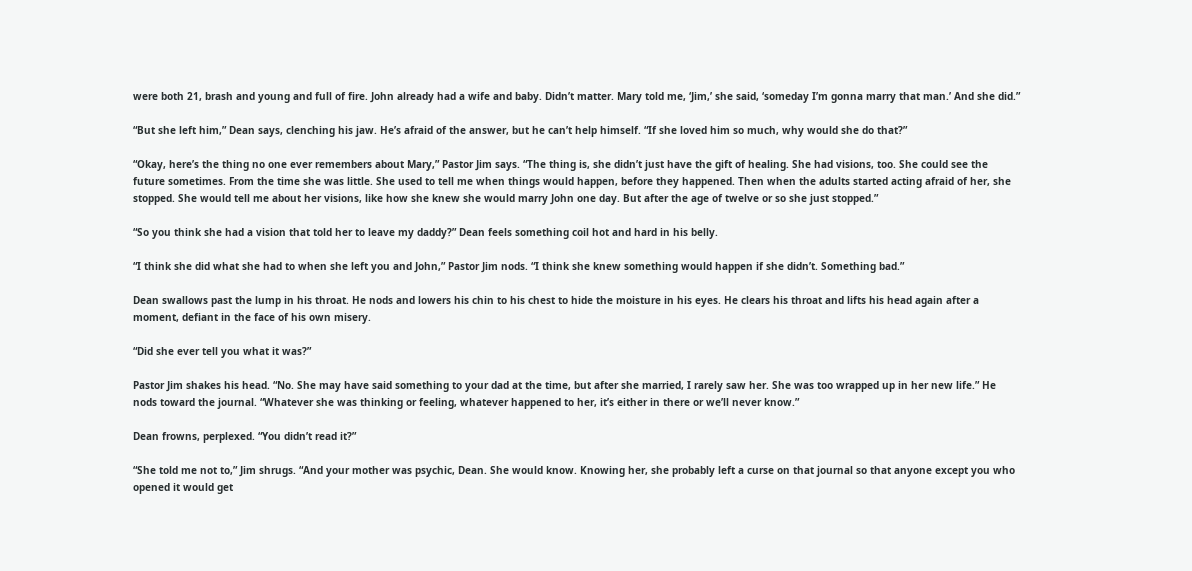were both 21, brash and young and full of fire. John already had a wife and baby. Didn’t matter. Mary told me, ‘Jim,’ she said, ‘someday I’m gonna marry that man.’ And she did.”

“But she left him,” Dean says, clenching his jaw. He’s afraid of the answer, but he can’t help himself. “If she loved him so much, why would she do that?”

“Okay, here’s the thing no one ever remembers about Mary,” Pastor Jim says. “The thing is, she didn’t just have the gift of healing. She had visions, too. She could see the future sometimes. From the time she was little. She used to tell me when things would happen, before they happened. Then when the adults started acting afraid of her, she stopped. She would tell me about her visions, like how she knew she would marry John one day. But after the age of twelve or so she just stopped.”

“So you think she had a vision that told her to leave my daddy?” Dean feels something coil hot and hard in his belly.

“I think she did what she had to when she left you and John,” Pastor Jim nods. “I think she knew something would happen if she didn’t. Something bad.”

Dean swallows past the lump in his throat. He nods and lowers his chin to his chest to hide the moisture in his eyes. He clears his throat and lifts his head again after a moment, defiant in the face of his own misery.

“Did she ever tell you what it was?”

Pastor Jim shakes his head. “No. She may have said something to your dad at the time, but after she married, I rarely saw her. She was too wrapped up in her new life.” He nods toward the journal. “Whatever she was thinking or feeling, whatever happened to her, it’s either in there or we’ll never know.”

Dean frowns, perplexed. “You didn’t read it?”

“She told me not to,” Jim shrugs. “And your mother was psychic, Dean. She would know. Knowing her, she probably left a curse on that journal so that anyone except you who opened it would get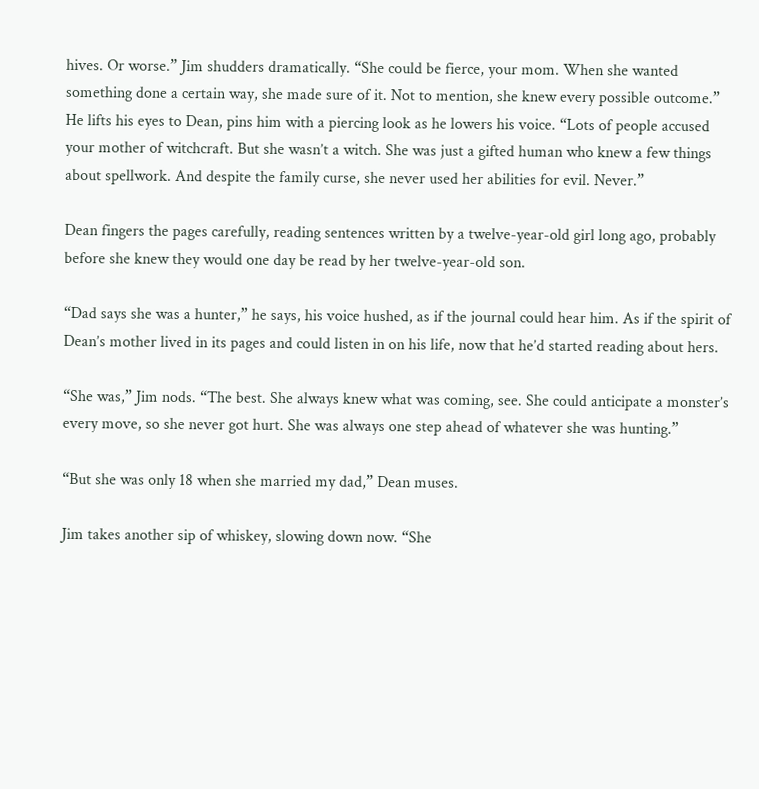hives. Or worse.” Jim shudders dramatically. “She could be fierce, your mom. When she wanted something done a certain way, she made sure of it. Not to mention, she knew every possible outcome.” He lifts his eyes to Dean, pins him with a piercing look as he lowers his voice. “Lots of people accused your mother of witchcraft. But she wasn’t a witch. She was just a gifted human who knew a few things about spellwork. And despite the family curse, she never used her abilities for evil. Never.”

Dean fingers the pages carefully, reading sentences written by a twelve-year-old girl long ago, probably before she knew they would one day be read by her twelve-year-old son.

“Dad says she was a hunter,” he says, his voice hushed, as if the journal could hear him. As if the spirit of Dean’s mother lived in its pages and could listen in on his life, now that he’d started reading about hers.

“She was,” Jim nods. “The best. She always knew what was coming, see. She could anticipate a monster’s every move, so she never got hurt. She was always one step ahead of whatever she was hunting.”

“But she was only 18 when she married my dad,” Dean muses.

Jim takes another sip of whiskey, slowing down now. “She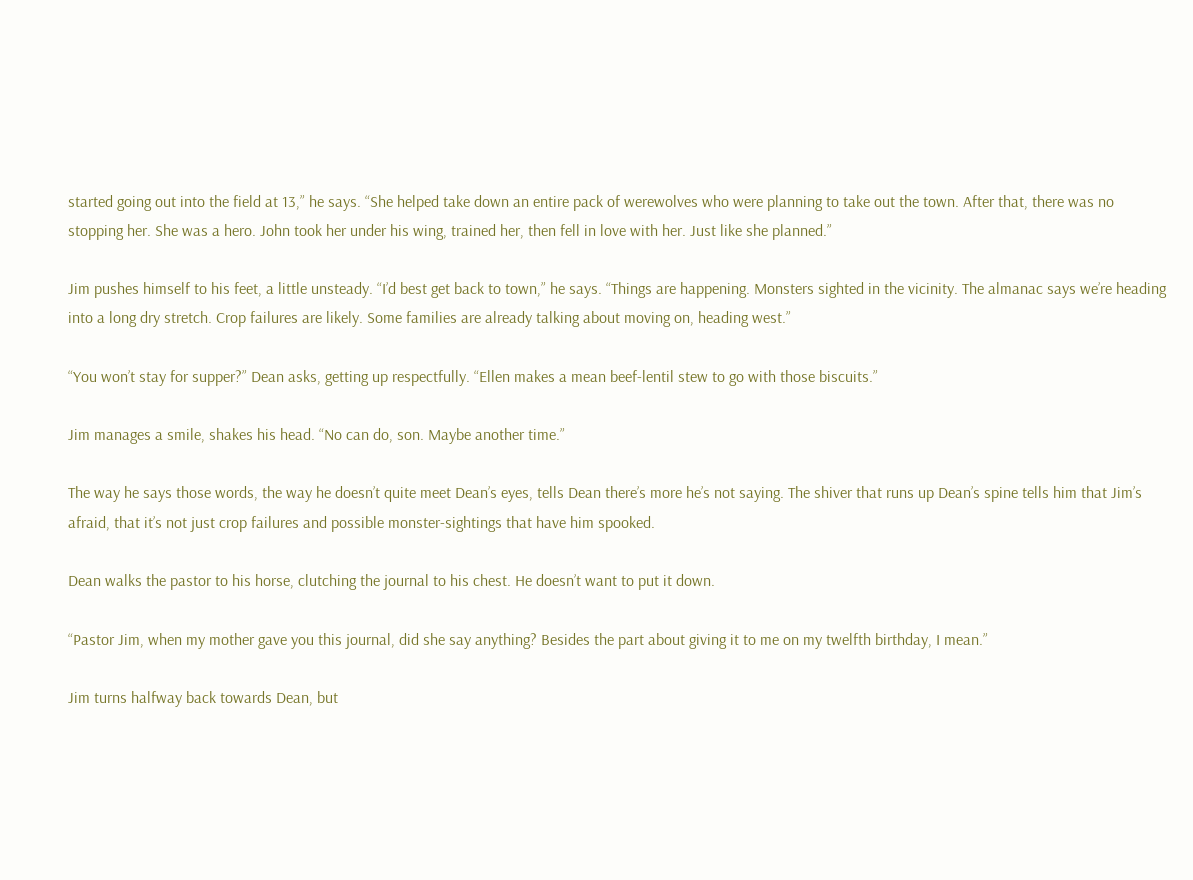started going out into the field at 13,” he says. “She helped take down an entire pack of werewolves who were planning to take out the town. After that, there was no stopping her. She was a hero. John took her under his wing, trained her, then fell in love with her. Just like she planned.”

Jim pushes himself to his feet, a little unsteady. “I’d best get back to town,” he says. “Things are happening. Monsters sighted in the vicinity. The almanac says we’re heading into a long dry stretch. Crop failures are likely. Some families are already talking about moving on, heading west.”

“You won’t stay for supper?” Dean asks, getting up respectfully. “Ellen makes a mean beef-lentil stew to go with those biscuits.”

Jim manages a smile, shakes his head. “No can do, son. Maybe another time.”

The way he says those words, the way he doesn’t quite meet Dean’s eyes, tells Dean there’s more he’s not saying. The shiver that runs up Dean’s spine tells him that Jim’s afraid, that it’s not just crop failures and possible monster-sightings that have him spooked.

Dean walks the pastor to his horse, clutching the journal to his chest. He doesn’t want to put it down.

“Pastor Jim, when my mother gave you this journal, did she say anything? Besides the part about giving it to me on my twelfth birthday, I mean.”

Jim turns halfway back towards Dean, but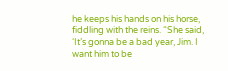he keeps his hands on his horse, fiddling with the reins. “She said, ‘It’s gonna be a bad year, Jim. I want him to be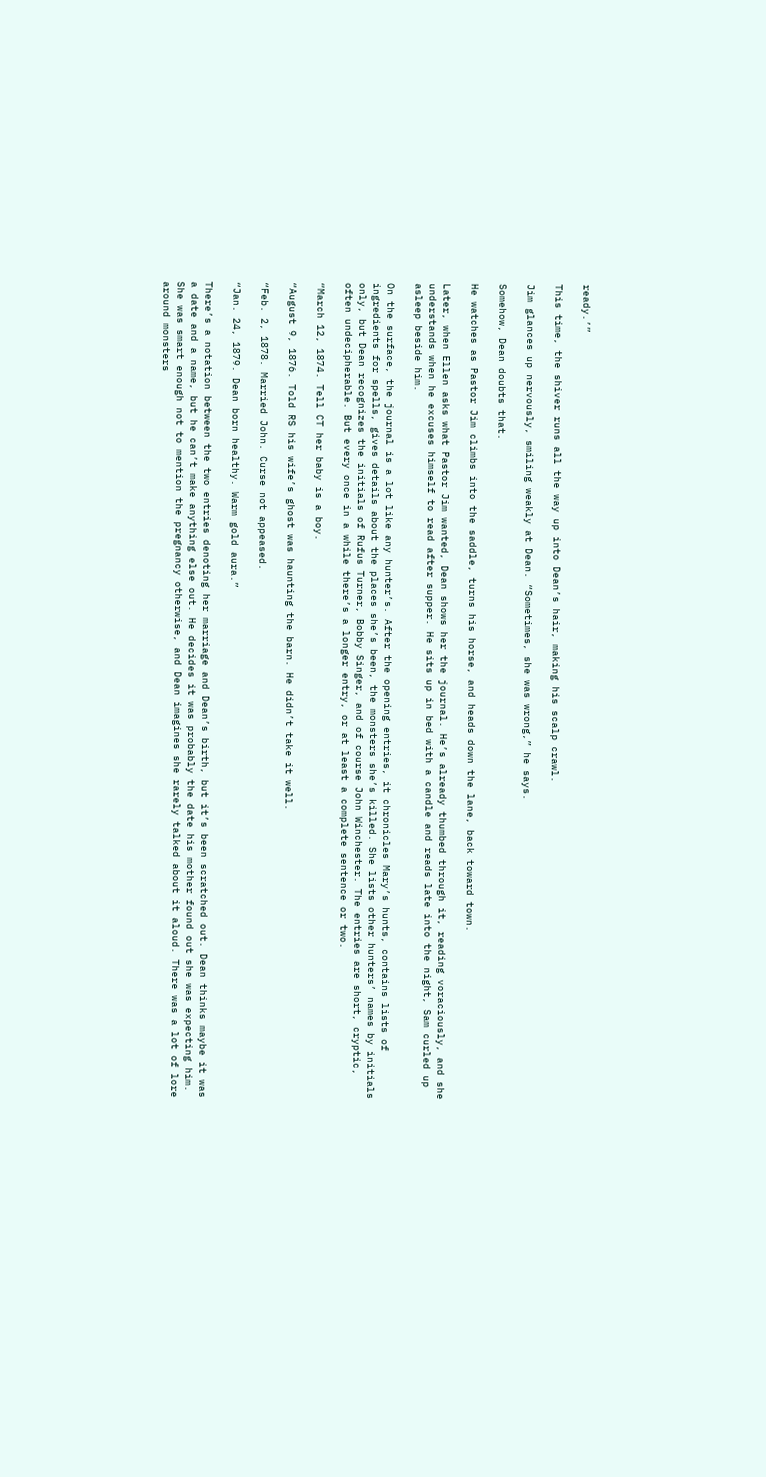ready.’”

This time, the shiver runs all the way up into Dean’s hair, making his scalp crawl.

Jim glances up nervously, smiling weakly at Dean. “Sometimes, she was wrong,” he says.

Somehow, Dean doubts that.

He watches as Pastor Jim climbs into the saddle, turns his horse, and heads down the lane, back toward town.

Later, when Ellen asks what Pastor Jim wanted, Dean shows her the journal. He’s already thumbed through it, reading voraciously, and she understands when he excuses himself to read after supper. He sits up in bed with a candle and reads late into the night, Sam curled up asleep beside him.

On the surface, the journal is a lot like any hunter’s. After the opening entries, it chronicles Mary’s hunts, contains lists of ingredients for spells, gives details about the places she’s been, the monsters she’s killed. She lists other hunters’ names by initials only, but Dean recognizes the initials of Rufus Turner, Bobby Singer, and of course John Winchester. The entries are short, cryptic, often undecipherable. But every once in a while there’s a longer entry, or at least a complete sentence or two.

“March 12, 1874. Tell CT her baby is a boy.

“August 9, 1876. Told RS his wife’s ghost was haunting the barn. He didn’t take it well.

“Feb. 2, 1878. Married John. Curse not appeased.

“Jan. 24, 1879. Dean born healthy. Warm gold aura.”

There’s a notation between the two entries denoting her marriage and Dean’s birth, but it’s been scratched out. Dean thinks maybe it was a date and a name, but he can’t make anything else out. He decides it was probably the date his mother found out she was expecting him. She was smart enough not to mention the pregnancy otherwise, and Dean imagines she rarely talked about it aloud. There was a lot of lore around monsters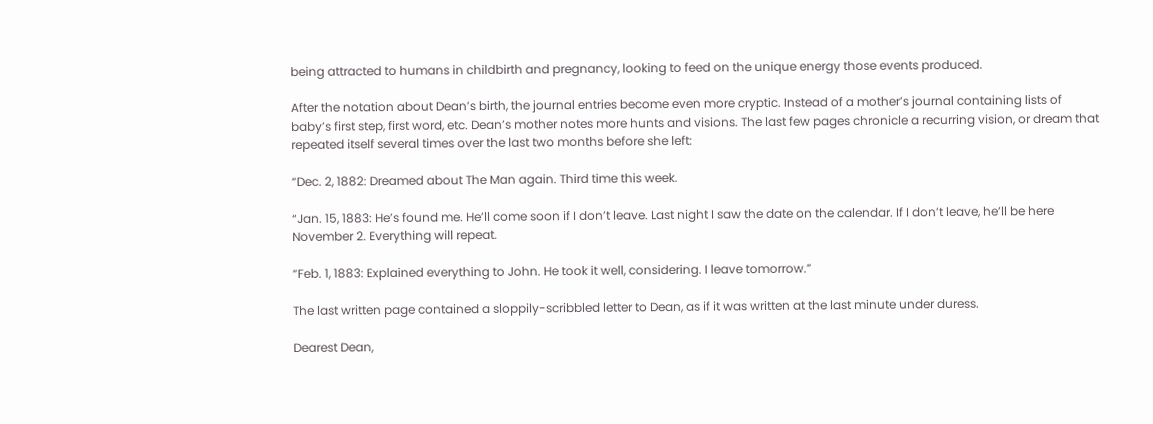being attracted to humans in childbirth and pregnancy, looking to feed on the unique energy those events produced.

After the notation about Dean’s birth, the journal entries become even more cryptic. Instead of a mother’s journal containing lists of baby’s first step, first word, etc. Dean’s mother notes more hunts and visions. The last few pages chronicle a recurring vision, or dream that repeated itself several times over the last two months before she left:

“Dec. 2, 1882: Dreamed about The Man again. Third time this week.

“Jan. 15, 1883: He’s found me. He’ll come soon if I don’t leave. Last night I saw the date on the calendar. If I don’t leave, he’ll be here November 2. Everything will repeat.

“Feb. 1, 1883: Explained everything to John. He took it well, considering. I leave tomorrow.”

The last written page contained a sloppily-scribbled letter to Dean, as if it was written at the last minute under duress.

Dearest Dean,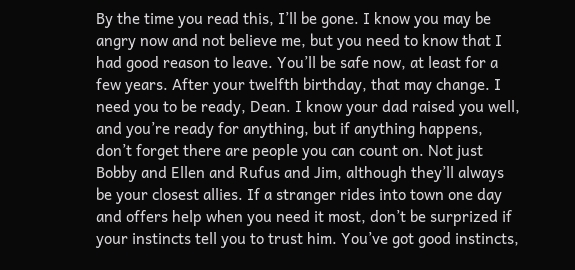By the time you read this, I’ll be gone. I know you may be angry now and not believe me, but you need to know that I had good reason to leave. You’ll be safe now, at least for a few years. After your twelfth birthday, that may change. I need you to be ready, Dean. I know your dad raised you well, and you’re ready for anything, but if anything happens, don’t forget there are people you can count on. Not just Bobby and Ellen and Rufus and Jim, although they’ll always be your closest allies. If a stranger rides into town one day and offers help when you need it most, don’t be surprized if your instincts tell you to trust him. You’ve got good instincts,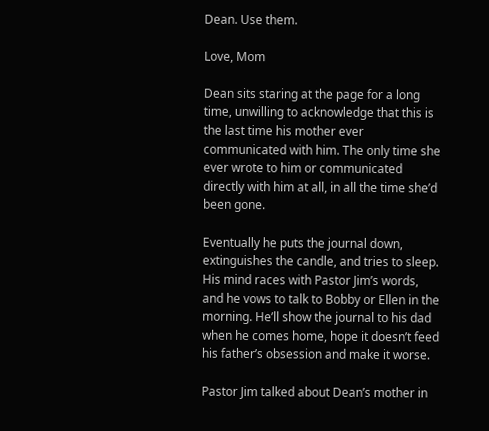Dean. Use them.

Love, Mom

Dean sits staring at the page for a long time, unwilling to acknowledge that this is the last time his mother ever communicated with him. The only time she ever wrote to him or communicated directly with him at all, in all the time she’d been gone.

Eventually he puts the journal down, extinguishes the candle, and tries to sleep. His mind races with Pastor Jim’s words, and he vows to talk to Bobby or Ellen in the morning. He’ll show the journal to his dad when he comes home, hope it doesn’t feed his father’s obsession and make it worse.

Pastor Jim talked about Dean’s mother in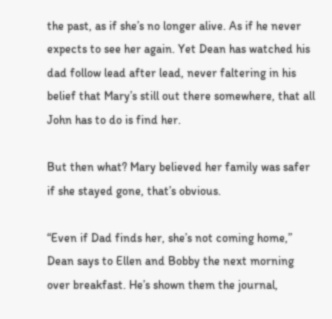the past, as if she’s no longer alive. As if he never expects to see her again. Yet Dean has watched his dad follow lead after lead, never faltering in his belief that Mary’s still out there somewhere, that all John has to do is find her.

But then what? Mary believed her family was safer if she stayed gone, that’s obvious.

“Even if Dad finds her, she’s not coming home,” Dean says to Ellen and Bobby the next morning over breakfast. He’s shown them the journal,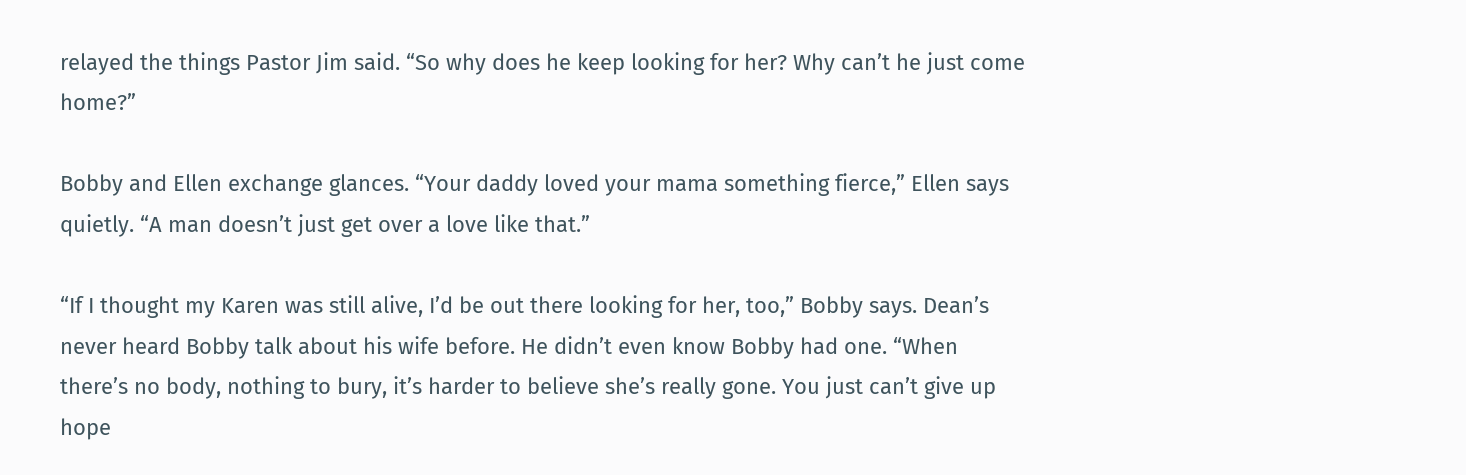relayed the things Pastor Jim said. “So why does he keep looking for her? Why can’t he just come home?”

Bobby and Ellen exchange glances. “Your daddy loved your mama something fierce,” Ellen says quietly. “A man doesn’t just get over a love like that.”

“If I thought my Karen was still alive, I’d be out there looking for her, too,” Bobby says. Dean’s never heard Bobby talk about his wife before. He didn’t even know Bobby had one. “When there’s no body, nothing to bury, it’s harder to believe she’s really gone. You just can’t give up hope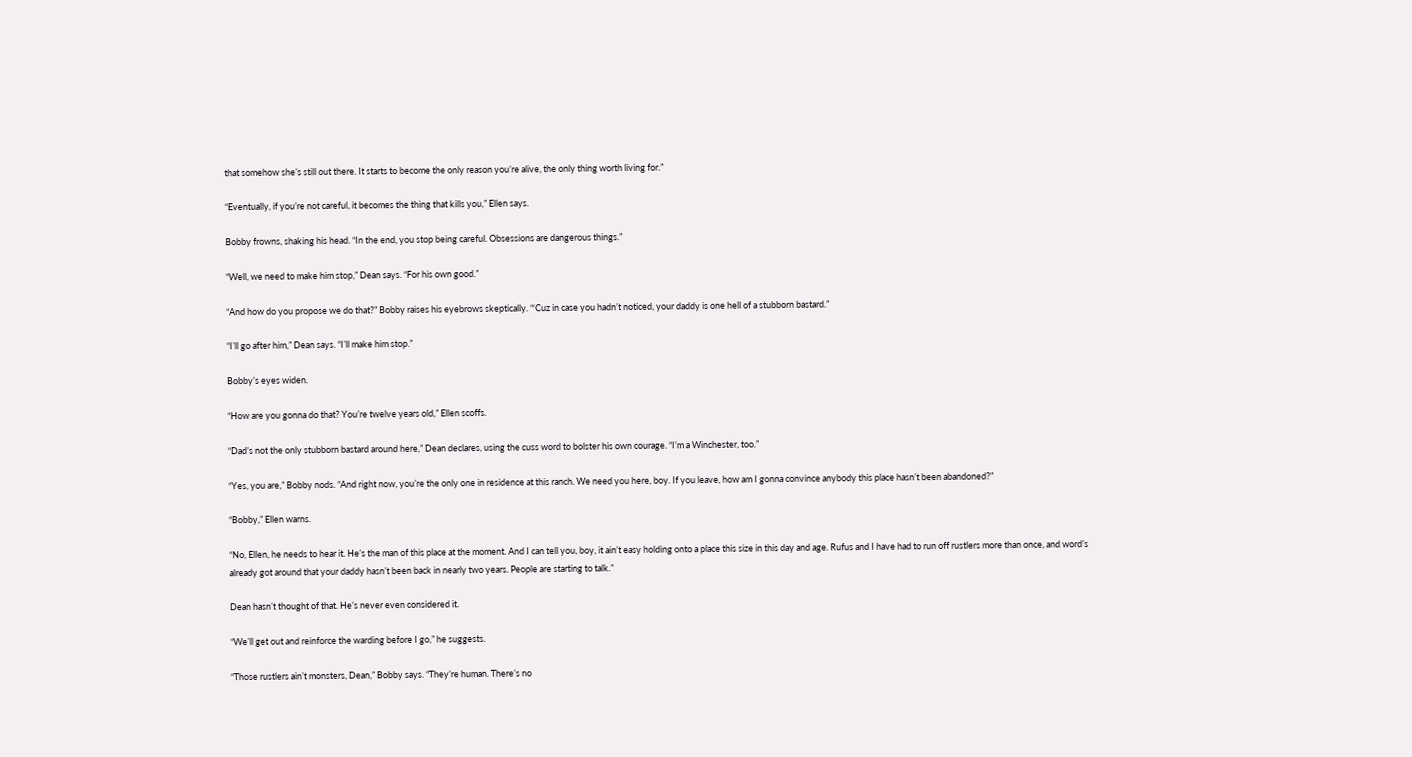that somehow she’s still out there. It starts to become the only reason you’re alive, the only thing worth living for.”

“Eventually, if you’re not careful, it becomes the thing that kills you,” Ellen says.

Bobby frowns, shaking his head. “In the end, you stop being careful. Obsessions are dangerous things.”

“Well, we need to make him stop,” Dean says. “For his own good.”

“And how do you propose we do that?” Bobby raises his eyebrows skeptically. “‘Cuz in case you hadn’t noticed, your daddy is one hell of a stubborn bastard.”

“I’ll go after him,” Dean says. “I’ll make him stop.”

Bobby’s eyes widen.

“How are you gonna do that? You’re twelve years old,” Ellen scoffs.

“Dad’s not the only stubborn bastard around here,” Dean declares, using the cuss word to bolster his own courage. “I’m a Winchester, too.”

“Yes, you are,” Bobby nods. “And right now, you’re the only one in residence at this ranch. We need you here, boy. If you leave, how am I gonna convince anybody this place hasn’t been abandoned?”

“Bobby,” Ellen warns.

“No, Ellen, he needs to hear it. He’s the man of this place at the moment. And I can tell you, boy, it ain’t easy holding onto a place this size in this day and age. Rufus and I have had to run off rustlers more than once, and word’s already got around that your daddy hasn’t been back in nearly two years. People are starting to talk.”

Dean hasn’t thought of that. He’s never even considered it.

“We’ll get out and reinforce the warding before I go,” he suggests.

“Those rustlers ain’t monsters, Dean,” Bobby says. “They’re human. There’s no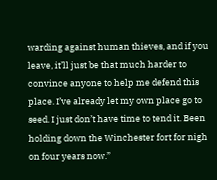warding against human thieves, and if you leave, it’ll just be that much harder to convince anyone to help me defend this place. I’ve already let my own place go to seed. I just don’t have time to tend it. Been holding down the Winchester fort for nigh on four years now.”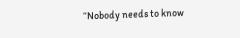“Nobody needs to know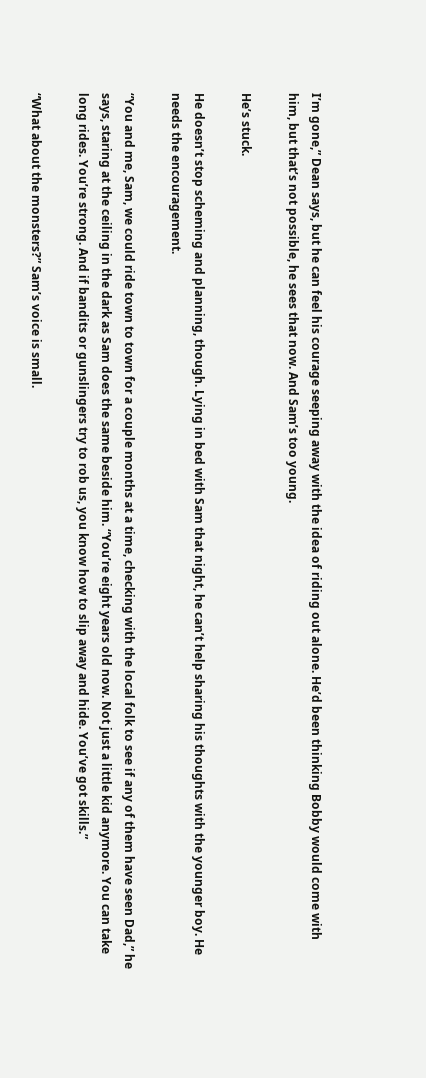I’m gone,” Dean says, but he can feel his courage seeping away with the idea of riding out alone. He’d been thinking Bobby would come with him, but that’s not possible, he sees that now. And Sam’s too young.

He’s stuck.

He doesn’t stop scheming and planning, though. Lying in bed with Sam that night, he can’t help sharing his thoughts with the younger boy. He needs the encouragement.

“You and me, Sam, we could ride town to town for a couple months at a time, checking with the local folk to see if any of them have seen Dad,” he says, staring at the ceiling in the dark as Sam does the same beside him. “You’re eight years old now. Not just a little kid anymore. You can take long rides. You’re strong. And if bandits or gunslingers try to rob us, you know how to slip away and hide. You’ve got skills.”

“What about the monsters?” Sam’s voice is small.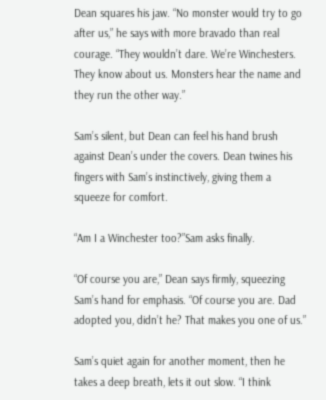Dean squares his jaw. “No monster would try to go after us,” he says with more bravado than real courage. “They wouldn’t dare. We’re Winchesters. They know about us. Monsters hear the name and they run the other way.”

Sam’s silent, but Dean can feel his hand brush against Dean’s under the covers. Dean twines his fingers with Sam’s instinctively, giving them a squeeze for comfort.

“Am I a Winchester too?”Sam asks finally.

“Of course you are,” Dean says firmly, squeezing Sam’s hand for emphasis. “Of course you are. Dad adopted you, didn’t he? That makes you one of us.”

Sam’s quiet again for another moment, then he takes a deep breath, lets it out slow. “I think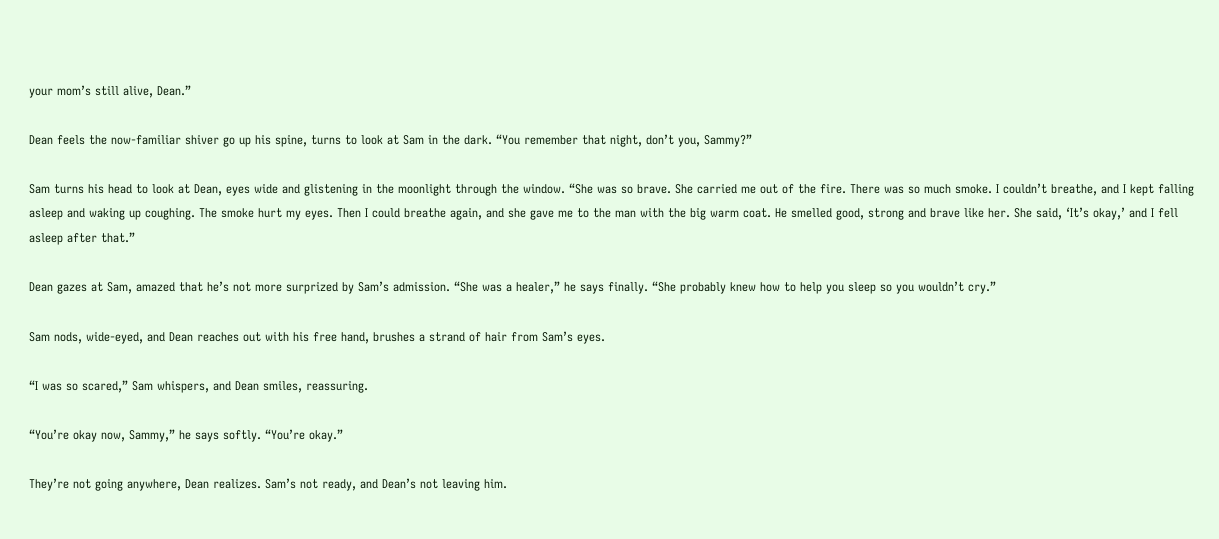your mom’s still alive, Dean.”

Dean feels the now-familiar shiver go up his spine, turns to look at Sam in the dark. “You remember that night, don’t you, Sammy?”

Sam turns his head to look at Dean, eyes wide and glistening in the moonlight through the window. “She was so brave. She carried me out of the fire. There was so much smoke. I couldn’t breathe, and I kept falling asleep and waking up coughing. The smoke hurt my eyes. Then I could breathe again, and she gave me to the man with the big warm coat. He smelled good, strong and brave like her. She said, ‘It’s okay,’ and I fell asleep after that.”

Dean gazes at Sam, amazed that he’s not more surprized by Sam’s admission. “She was a healer,” he says finally. “She probably knew how to help you sleep so you wouldn’t cry.”

Sam nods, wide-eyed, and Dean reaches out with his free hand, brushes a strand of hair from Sam’s eyes.

“I was so scared,” Sam whispers, and Dean smiles, reassuring.

“You’re okay now, Sammy,” he says softly. “You’re okay.”

They’re not going anywhere, Dean realizes. Sam’s not ready, and Dean’s not leaving him.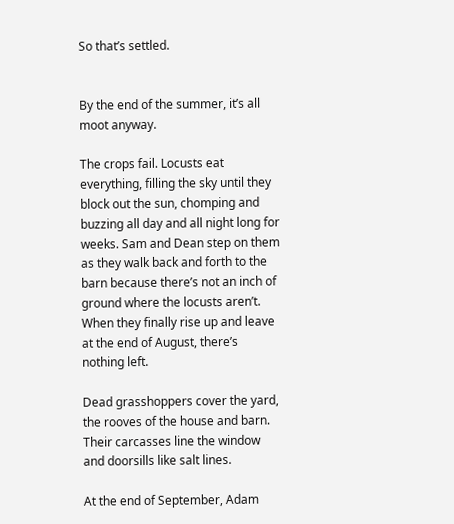So that’s settled.


By the end of the summer, it’s all moot anyway.

The crops fail. Locusts eat everything, filling the sky until they block out the sun, chomping and buzzing all day and all night long for weeks. Sam and Dean step on them as they walk back and forth to the barn because there’s not an inch of ground where the locusts aren’t. When they finally rise up and leave at the end of August, there’s nothing left.

Dead grasshoppers cover the yard, the rooves of the house and barn. Their carcasses line the window and doorsills like salt lines.

At the end of September, Adam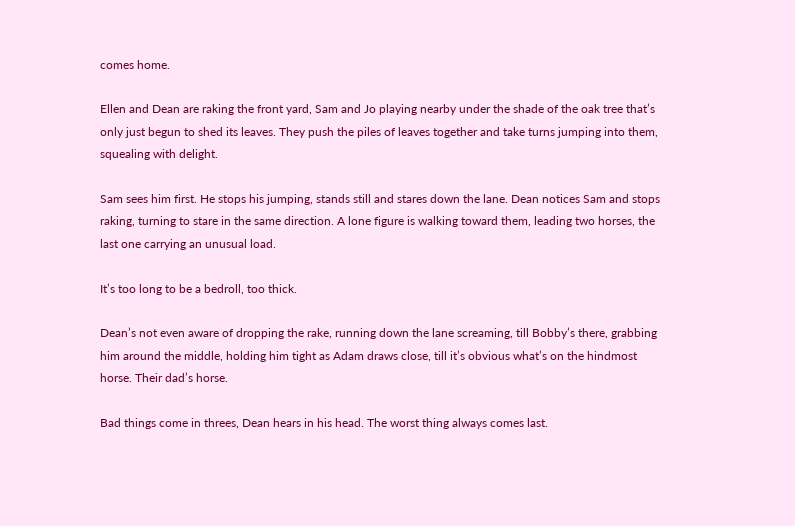comes home.

Ellen and Dean are raking the front yard, Sam and Jo playing nearby under the shade of the oak tree that’s only just begun to shed its leaves. They push the piles of leaves together and take turns jumping into them, squealing with delight.

Sam sees him first. He stops his jumping, stands still and stares down the lane. Dean notices Sam and stops raking, turning to stare in the same direction. A lone figure is walking toward them, leading two horses, the last one carrying an unusual load.

It’s too long to be a bedroll, too thick.

Dean’s not even aware of dropping the rake, running down the lane screaming, till Bobby’s there, grabbing him around the middle, holding him tight as Adam draws close, till it’s obvious what’s on the hindmost horse. Their dad’s horse.

Bad things come in threes, Dean hears in his head. The worst thing always comes last.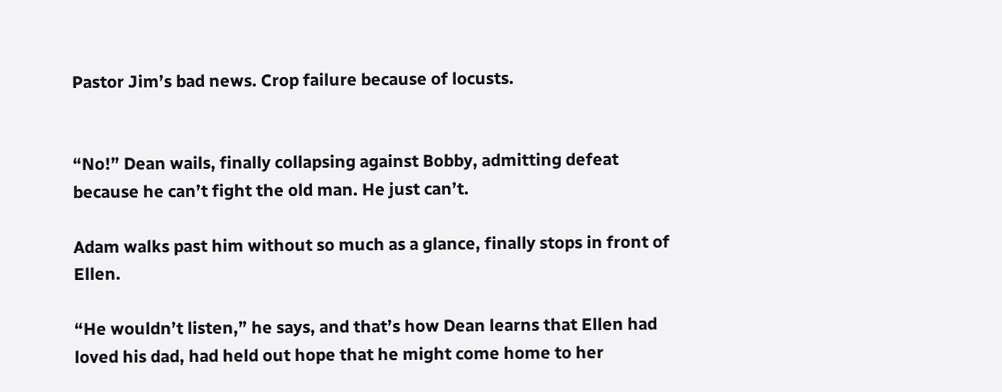Pastor Jim’s bad news. Crop failure because of locusts.


“No!” Dean wails, finally collapsing against Bobby, admitting defeat because he can’t fight the old man. He just can’t.

Adam walks past him without so much as a glance, finally stops in front of Ellen.

“He wouldn’t listen,” he says, and that’s how Dean learns that Ellen had loved his dad, had held out hope that he might come home to her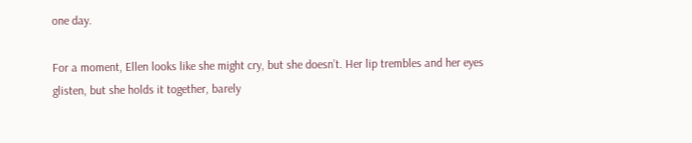one day.

For a moment, Ellen looks like she might cry, but she doesn’t. Her lip trembles and her eyes glisten, but she holds it together, barely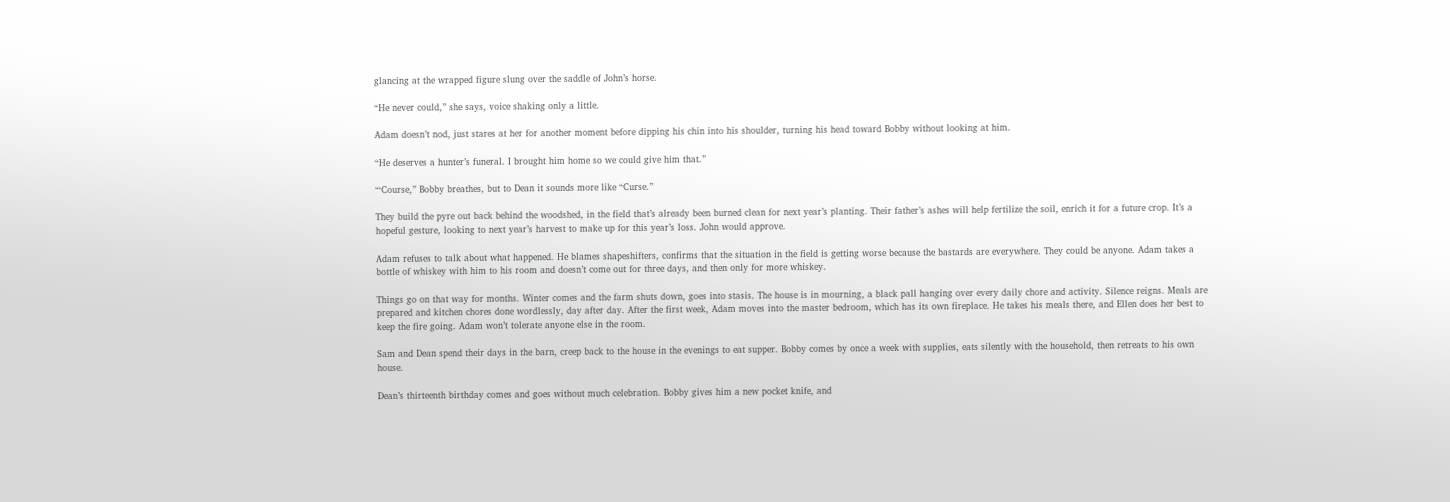glancing at the wrapped figure slung over the saddle of John’s horse.

“He never could,” she says, voice shaking only a little.

Adam doesn’t nod, just stares at her for another moment before dipping his chin into his shoulder, turning his head toward Bobby without looking at him.

“He deserves a hunter’s funeral. I brought him home so we could give him that.”

“‘Course,” Bobby breathes, but to Dean it sounds more like “Curse.”

They build the pyre out back behind the woodshed, in the field that’s already been burned clean for next year’s planting. Their father’s ashes will help fertilize the soil, enrich it for a future crop. It’s a hopeful gesture, looking to next year’s harvest to make up for this year’s loss. John would approve.

Adam refuses to talk about what happened. He blames shapeshifters, confirms that the situation in the field is getting worse because the bastards are everywhere. They could be anyone. Adam takes a bottle of whiskey with him to his room and doesn’t come out for three days, and then only for more whiskey.

Things go on that way for months. Winter comes and the farm shuts down, goes into stasis. The house is in mourning, a black pall hanging over every daily chore and activity. Silence reigns. Meals are prepared and kitchen chores done wordlessly, day after day. After the first week, Adam moves into the master bedroom, which has its own fireplace. He takes his meals there, and Ellen does her best to keep the fire going. Adam won’t tolerate anyone else in the room.

Sam and Dean spend their days in the barn, creep back to the house in the evenings to eat supper. Bobby comes by once a week with supplies, eats silently with the household, then retreats to his own house.

Dean’s thirteenth birthday comes and goes without much celebration. Bobby gives him a new pocket knife, and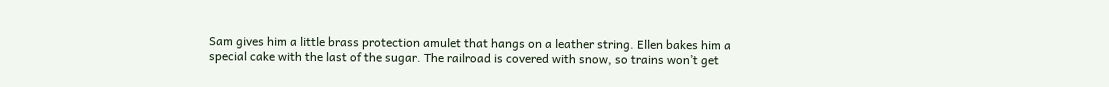Sam gives him a little brass protection amulet that hangs on a leather string. Ellen bakes him a special cake with the last of the sugar. The railroad is covered with snow, so trains won’t get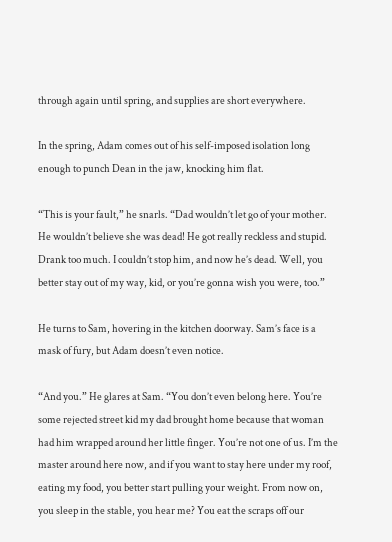through again until spring, and supplies are short everywhere.

In the spring, Adam comes out of his self-imposed isolation long enough to punch Dean in the jaw, knocking him flat.

“This is your fault,” he snarls. “Dad wouldn’t let go of your mother. He wouldn’t believe she was dead! He got really reckless and stupid. Drank too much. I couldn’t stop him, and now he’s dead. Well, you better stay out of my way, kid, or you’re gonna wish you were, too.”

He turns to Sam, hovering in the kitchen doorway. Sam’s face is a mask of fury, but Adam doesn’t even notice.

“And you.” He glares at Sam. “You don’t even belong here. You’re some rejected street kid my dad brought home because that woman had him wrapped around her little finger. You’re not one of us. I’m the master around here now, and if you want to stay here under my roof, eating my food, you better start pulling your weight. From now on, you sleep in the stable, you hear me? You eat the scraps off our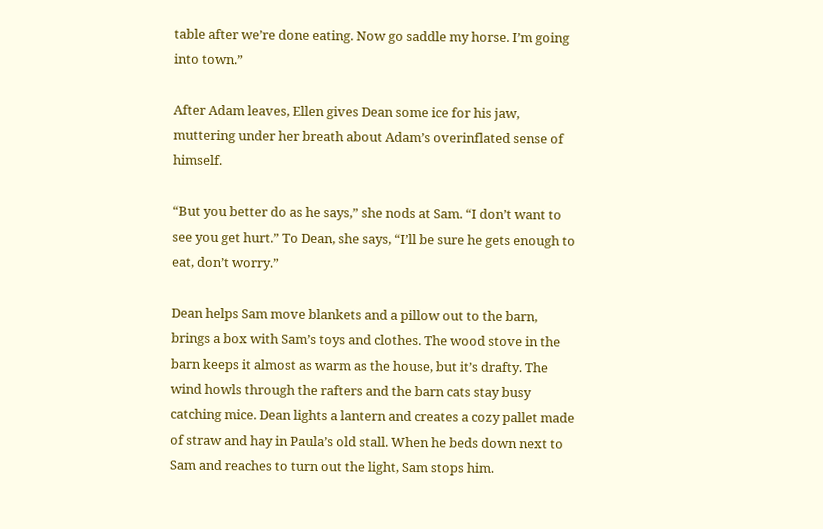table after we’re done eating. Now go saddle my horse. I’m going into town.”

After Adam leaves, Ellen gives Dean some ice for his jaw, muttering under her breath about Adam’s overinflated sense of himself.

“But you better do as he says,” she nods at Sam. “I don’t want to see you get hurt.” To Dean, she says, “I’ll be sure he gets enough to eat, don’t worry.”

Dean helps Sam move blankets and a pillow out to the barn, brings a box with Sam’s toys and clothes. The wood stove in the barn keeps it almost as warm as the house, but it’s drafty. The wind howls through the rafters and the barn cats stay busy catching mice. Dean lights a lantern and creates a cozy pallet made of straw and hay in Paula’s old stall. When he beds down next to Sam and reaches to turn out the light, Sam stops him.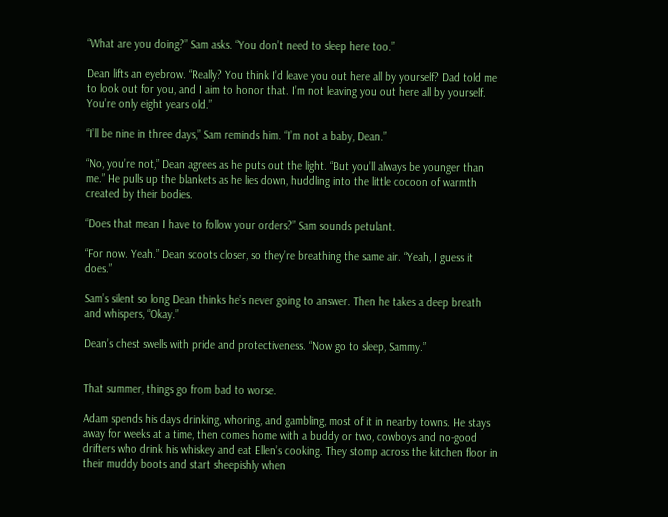“What are you doing?” Sam asks. “You don’t need to sleep here too.”

Dean lifts an eyebrow. “Really? You think I’d leave you out here all by yourself? Dad told me to look out for you, and I aim to honor that. I’m not leaving you out here all by yourself. You’re only eight years old.”

“I’ll be nine in three days,” Sam reminds him. “I’m not a baby, Dean.”

“No, you’re not,” Dean agrees as he puts out the light. “But you’ll always be younger than me.” He pulls up the blankets as he lies down, huddling into the little cocoon of warmth created by their bodies.

“Does that mean I have to follow your orders?” Sam sounds petulant.

“For now. Yeah.” Dean scoots closer, so they’re breathing the same air. “Yeah, I guess it does.”

Sam’s silent so long Dean thinks he’s never going to answer. Then he takes a deep breath and whispers, “Okay.”

Dean’s chest swells with pride and protectiveness. “Now go to sleep, Sammy.”


That summer, things go from bad to worse.

Adam spends his days drinking, whoring, and gambling, most of it in nearby towns. He stays away for weeks at a time, then comes home with a buddy or two, cowboys and no-good drifters who drink his whiskey and eat Ellen’s cooking. They stomp across the kitchen floor in their muddy boots and start sheepishly when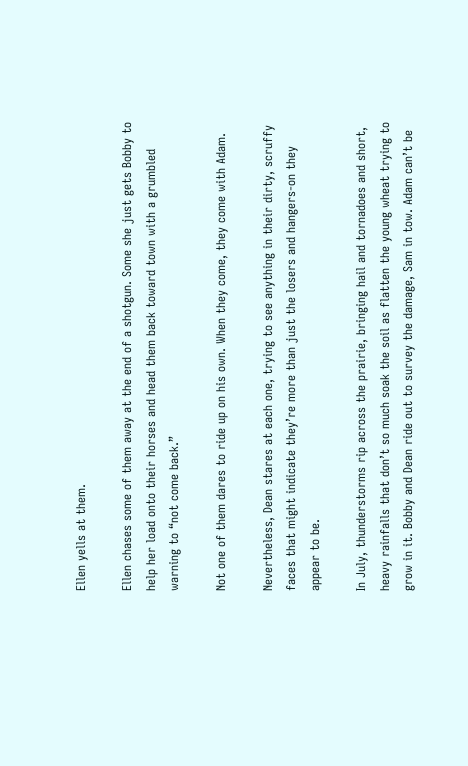Ellen yells at them.

Ellen chases some of them away at the end of a shotgun. Some she just gets Bobby to help her load onto their horses and head them back toward town with a grumbled warning to “not come back.”

Not one of them dares to ride up on his own. When they come, they come with Adam.

Nevertheless, Dean stares at each one, trying to see anything in their dirty, scruffy faces that might indicate they’re more than just the losers and hangers-on they appear to be.

In July, thunderstorms rip across the prairie, bringing hail and tornadoes and short, heavy rainfalls that don’t so much soak the soil as flatten the young wheat trying to grow in it. Bobby and Dean ride out to survey the damage, Sam in tow. Adam can’t be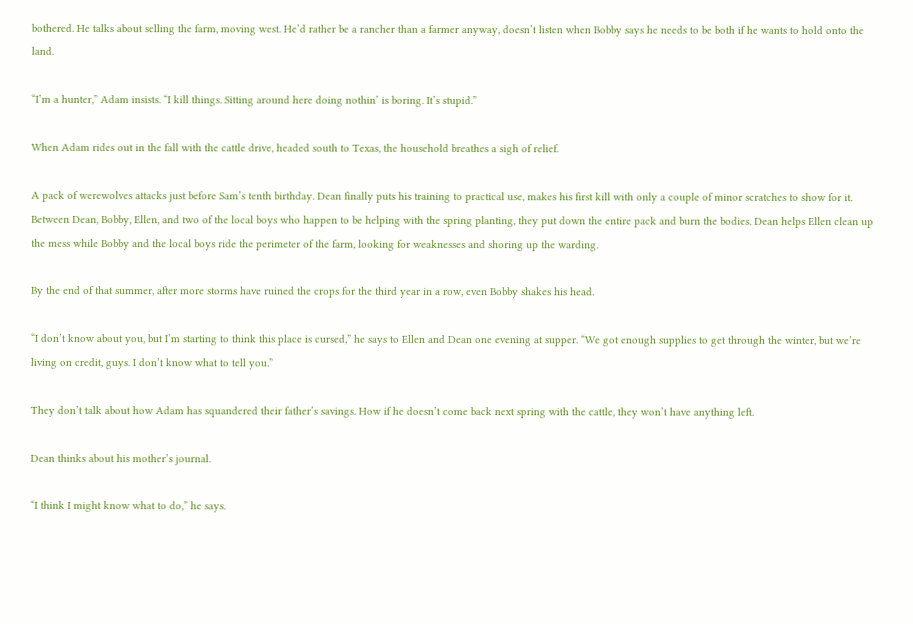bothered. He talks about selling the farm, moving west. He’d rather be a rancher than a farmer anyway, doesn’t listen when Bobby says he needs to be both if he wants to hold onto the land.

“I’m a hunter,” Adam insists. “I kill things. Sitting around here doing nothin’ is boring. It’s stupid.”

When Adam rides out in the fall with the cattle drive, headed south to Texas, the household breathes a sigh of relief.

A pack of werewolves attacks just before Sam’s tenth birthday. Dean finally puts his training to practical use, makes his first kill with only a couple of minor scratches to show for it. Between Dean, Bobby, Ellen, and two of the local boys who happen to be helping with the spring planting, they put down the entire pack and burn the bodies. Dean helps Ellen clean up the mess while Bobby and the local boys ride the perimeter of the farm, looking for weaknesses and shoring up the warding.

By the end of that summer, after more storms have ruined the crops for the third year in a row, even Bobby shakes his head.

“I don’t know about you, but I’m starting to think this place is cursed,” he says to Ellen and Dean one evening at supper. “We got enough supplies to get through the winter, but we’re living on credit, guys. I don’t know what to tell you.”

They don’t talk about how Adam has squandered their father’s savings. How if he doesn’t come back next spring with the cattle, they won’t have anything left.

Dean thinks about his mother’s journal.

“I think I might know what to do,” he says.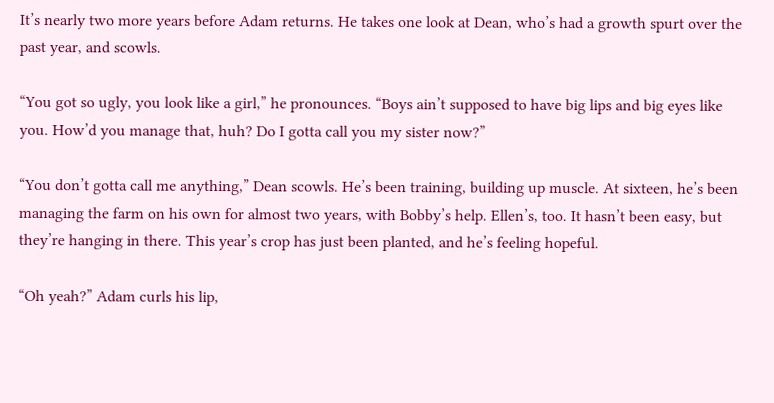It’s nearly two more years before Adam returns. He takes one look at Dean, who’s had a growth spurt over the past year, and scowls.

“You got so ugly, you look like a girl,” he pronounces. “Boys ain’t supposed to have big lips and big eyes like you. How’d you manage that, huh? Do I gotta call you my sister now?”

“You don’t gotta call me anything,” Dean scowls. He’s been training, building up muscle. At sixteen, he’s been managing the farm on his own for almost two years, with Bobby’s help. Ellen’s, too. It hasn’t been easy, but they’re hanging in there. This year’s crop has just been planted, and he’s feeling hopeful.

“Oh yeah?” Adam curls his lip,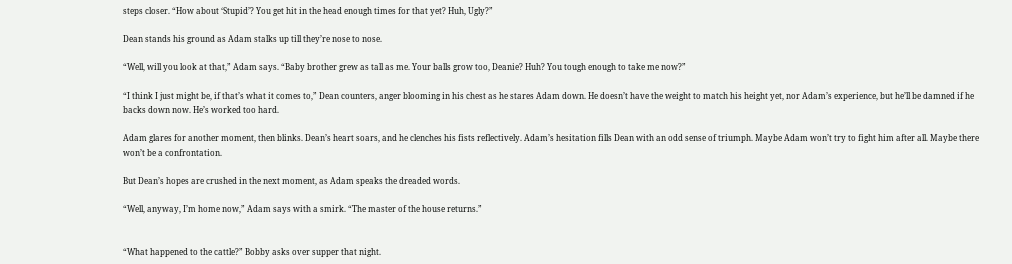steps closer. “How about ‘Stupid’? You get hit in the head enough times for that yet? Huh, Ugly?”

Dean stands his ground as Adam stalks up till they’re nose to nose.

“Well, will you look at that,” Adam says. “Baby brother grew as tall as me. Your balls grow too, Deanie? Huh? You tough enough to take me now?”

“I think I just might be, if that’s what it comes to,” Dean counters, anger blooming in his chest as he stares Adam down. He doesn’t have the weight to match his height yet, nor Adam’s experience, but he’ll be damned if he backs down now. He’s worked too hard.

Adam glares for another moment, then blinks. Dean’s heart soars, and he clenches his fists reflectively. Adam’s hesitation fills Dean with an odd sense of triumph. Maybe Adam won’t try to fight him after all. Maybe there won’t be a confrontation.

But Dean’s hopes are crushed in the next moment, as Adam speaks the dreaded words.

“Well, anyway, I’m home now,” Adam says with a smirk. “The master of the house returns.”


“What happened to the cattle?” Bobby asks over supper that night.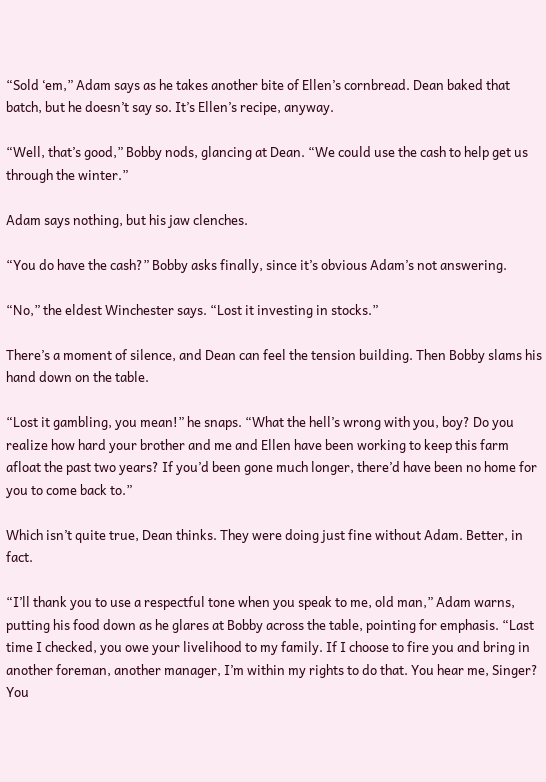“Sold ‘em,” Adam says as he takes another bite of Ellen’s cornbread. Dean baked that batch, but he doesn’t say so. It’s Ellen’s recipe, anyway.

“Well, that’s good,” Bobby nods, glancing at Dean. “We could use the cash to help get us through the winter.”

Adam says nothing, but his jaw clenches.

“You do have the cash?” Bobby asks finally, since it’s obvious Adam’s not answering.

“No,” the eldest Winchester says. “Lost it investing in stocks.”

There’s a moment of silence, and Dean can feel the tension building. Then Bobby slams his hand down on the table.

“Lost it gambling, you mean!” he snaps. “What the hell’s wrong with you, boy? Do you realize how hard your brother and me and Ellen have been working to keep this farm afloat the past two years? If you’d been gone much longer, there’d have been no home for you to come back to.”

Which isn’t quite true, Dean thinks. They were doing just fine without Adam. Better, in fact.

“I’ll thank you to use a respectful tone when you speak to me, old man,” Adam warns, putting his food down as he glares at Bobby across the table, pointing for emphasis. “Last time I checked, you owe your livelihood to my family. If I choose to fire you and bring in another foreman, another manager, I’m within my rights to do that. You hear me, Singer? You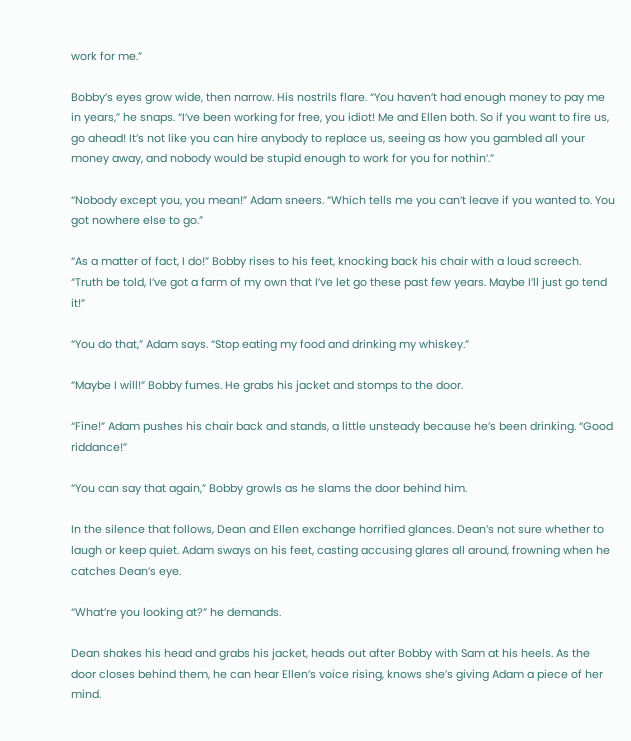work for me.”

Bobby’s eyes grow wide, then narrow. His nostrils flare. “You haven’t had enough money to pay me in years,” he snaps. “I’ve been working for free, you idiot! Me and Ellen both. So if you want to fire us, go ahead! It’s not like you can hire anybody to replace us, seeing as how you gambled all your money away, and nobody would be stupid enough to work for you for nothin’.”

“Nobody except you, you mean!” Adam sneers. “Which tells me you can’t leave if you wanted to. You got nowhere else to go.”

“As a matter of fact, I do!” Bobby rises to his feet, knocking back his chair with a loud screech. “Truth be told, I’ve got a farm of my own that I’ve let go these past few years. Maybe I’ll just go tend it!”

“You do that,” Adam says. “Stop eating my food and drinking my whiskey.”

“Maybe I will!” Bobby fumes. He grabs his jacket and stomps to the door.

“Fine!” Adam pushes his chair back and stands, a little unsteady because he’s been drinking. “Good riddance!”

“You can say that again,” Bobby growls as he slams the door behind him.

In the silence that follows, Dean and Ellen exchange horrified glances. Dean’s not sure whether to laugh or keep quiet. Adam sways on his feet, casting accusing glares all around, frowning when he catches Dean’s eye.

“What’re you looking at?” he demands.

Dean shakes his head and grabs his jacket, heads out after Bobby with Sam at his heels. As the door closes behind them, he can hear Ellen’s voice rising, knows she’s giving Adam a piece of her mind.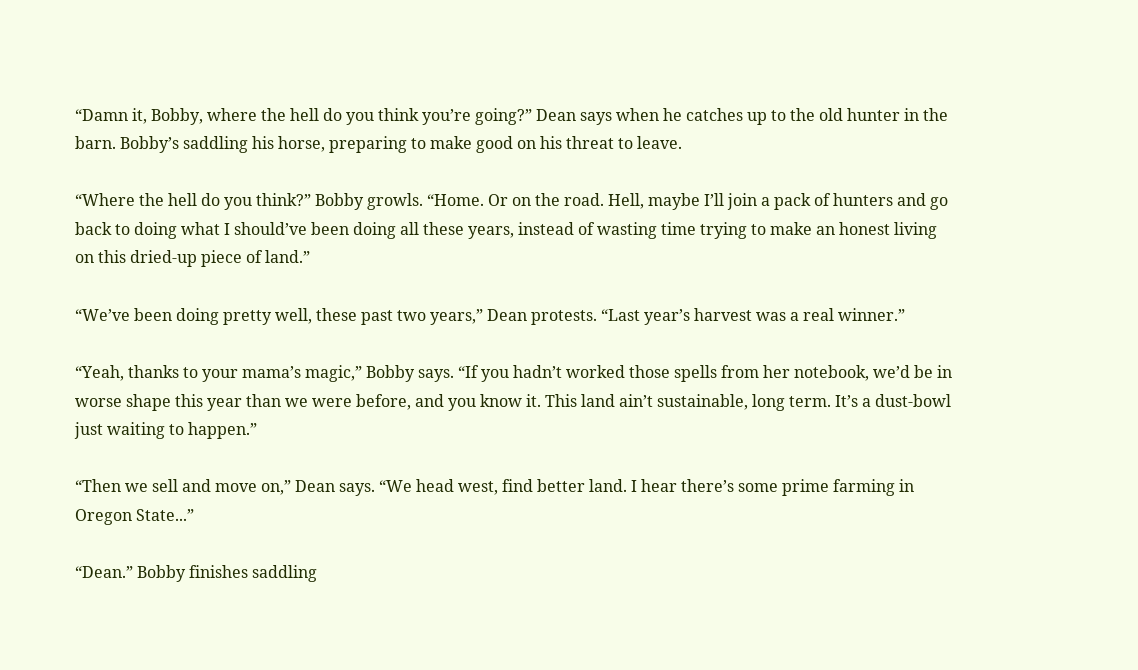“Damn it, Bobby, where the hell do you think you’re going?” Dean says when he catches up to the old hunter in the barn. Bobby’s saddling his horse, preparing to make good on his threat to leave.

“Where the hell do you think?” Bobby growls. “Home. Or on the road. Hell, maybe I’ll join a pack of hunters and go back to doing what I should’ve been doing all these years, instead of wasting time trying to make an honest living on this dried-up piece of land.”

“We’ve been doing pretty well, these past two years,” Dean protests. “Last year’s harvest was a real winner.”

“Yeah, thanks to your mama’s magic,” Bobby says. “If you hadn’t worked those spells from her notebook, we’d be in worse shape this year than we were before, and you know it. This land ain’t sustainable, long term. It’s a dust-bowl just waiting to happen.”

“Then we sell and move on,” Dean says. “We head west, find better land. I hear there’s some prime farming in Oregon State...”

“Dean.” Bobby finishes saddling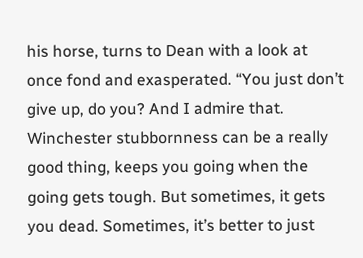his horse, turns to Dean with a look at once fond and exasperated. “You just don’t give up, do you? And I admire that. Winchester stubbornness can be a really good thing, keeps you going when the going gets tough. But sometimes, it gets you dead. Sometimes, it’s better to just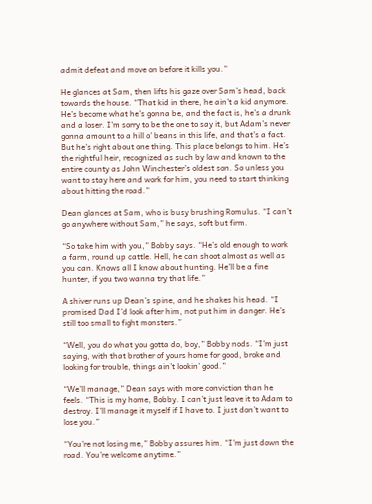admit defeat and move on before it kills you.”

He glances at Sam, then lifts his gaze over Sam’s head, back towards the house. “That kid in there, he ain’t a kid anymore. He’s become what he’s gonna be, and the fact is, he’s a drunk and a loser. I’m sorry to be the one to say it, but Adam’s never gonna amount to a hill o’ beans in this life, and that’s a fact. But he’s right about one thing. This place belongs to him. He’s the rightful heir, recognized as such by law and known to the entire county as John Winchester’s oldest son. So unless you want to stay here and work for him, you need to start thinking about hitting the road.”

Dean glances at Sam, who is busy brushing Romulus. “I can’t go anywhere without Sam,” he says, soft but firm.

“So take him with you,” Bobby says. “He’s old enough to work a farm, round up cattle. Hell, he can shoot almost as well as you can. Knows all I know about hunting. He’ll be a fine hunter, if you two wanna try that life.”

A shiver runs up Dean’s spine, and he shakes his head. “I promised Dad I’d look after him, not put him in danger. He’s still too small to fight monsters.”

“Well, you do what you gotta do, boy,” Bobby nods. “I’m just saying, with that brother of yours home for good, broke and looking for trouble, things ain’t lookin’ good.”

“We’ll manage,” Dean says with more conviction than he feels. “This is my home, Bobby. I can’t just leave it to Adam to destroy. I’ll manage it myself if I have to. I just don’t want to lose you.”

“You’re not losing me,” Bobby assures him. “I’m just down the road. You’re welcome anytime.”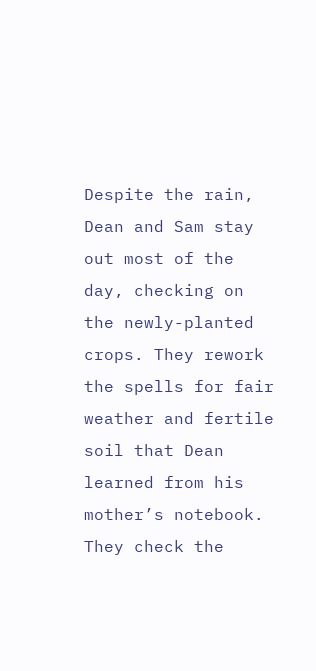Despite the rain, Dean and Sam stay out most of the day, checking on the newly-planted crops. They rework the spells for fair weather and fertile soil that Dean learned from his mother’s notebook. They check the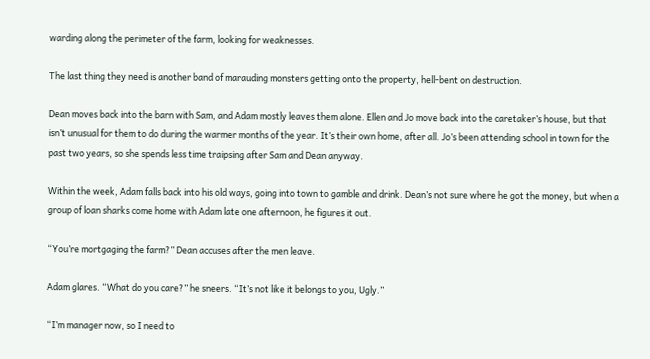warding along the perimeter of the farm, looking for weaknesses.

The last thing they need is another band of marauding monsters getting onto the property, hell-bent on destruction.

Dean moves back into the barn with Sam, and Adam mostly leaves them alone. Ellen and Jo move back into the caretaker’s house, but that isn’t unusual for them to do during the warmer months of the year. It’s their own home, after all. Jo’s been attending school in town for the past two years, so she spends less time traipsing after Sam and Dean anyway.

Within the week, Adam falls back into his old ways, going into town to gamble and drink. Dean’s not sure where he got the money, but when a group of loan sharks come home with Adam late one afternoon, he figures it out.

“You’re mortgaging the farm?” Dean accuses after the men leave.

Adam glares. “What do you care?” he sneers. “It’s not like it belongs to you, Ugly.”

“I’m manager now, so I need to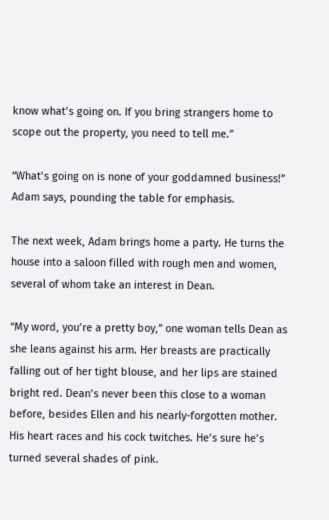know what’s going on. If you bring strangers home to scope out the property, you need to tell me.”

“What’s going on is none of your goddamned business!” Adam says, pounding the table for emphasis.

The next week, Adam brings home a party. He turns the house into a saloon filled with rough men and women, several of whom take an interest in Dean.

“My word, you’re a pretty boy,” one woman tells Dean as she leans against his arm. Her breasts are practically falling out of her tight blouse, and her lips are stained bright red. Dean’s never been this close to a woman before, besides Ellen and his nearly-forgotten mother. His heart races and his cock twitches. He’s sure he’s turned several shades of pink.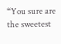“You sure are the sweetest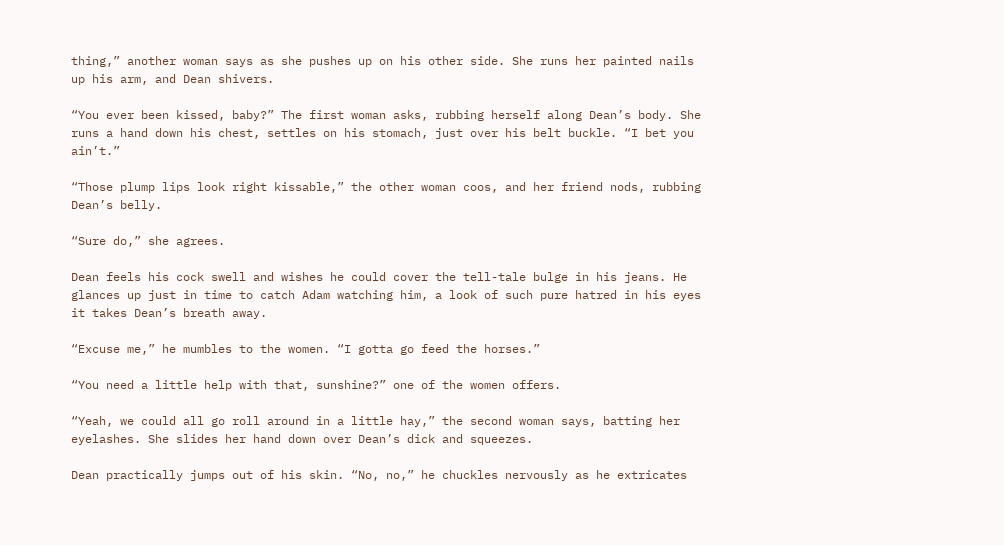thing,” another woman says as she pushes up on his other side. She runs her painted nails up his arm, and Dean shivers.

“You ever been kissed, baby?” The first woman asks, rubbing herself along Dean’s body. She runs a hand down his chest, settles on his stomach, just over his belt buckle. “I bet you ain’t.”

“Those plump lips look right kissable,” the other woman coos, and her friend nods, rubbing Dean’s belly.

“Sure do,” she agrees.

Dean feels his cock swell and wishes he could cover the tell-tale bulge in his jeans. He glances up just in time to catch Adam watching him, a look of such pure hatred in his eyes it takes Dean’s breath away.

“Excuse me,” he mumbles to the women. “I gotta go feed the horses.”

“You need a little help with that, sunshine?” one of the women offers.

“Yeah, we could all go roll around in a little hay,” the second woman says, batting her eyelashes. She slides her hand down over Dean’s dick and squeezes.

Dean practically jumps out of his skin. “No, no,” he chuckles nervously as he extricates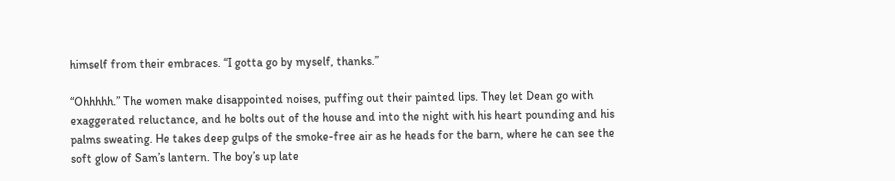himself from their embraces. “I gotta go by myself, thanks.”

“Ohhhhh.” The women make disappointed noises, puffing out their painted lips. They let Dean go with exaggerated reluctance, and he bolts out of the house and into the night with his heart pounding and his palms sweating. He takes deep gulps of the smoke-free air as he heads for the barn, where he can see the soft glow of Sam’s lantern. The boy’s up late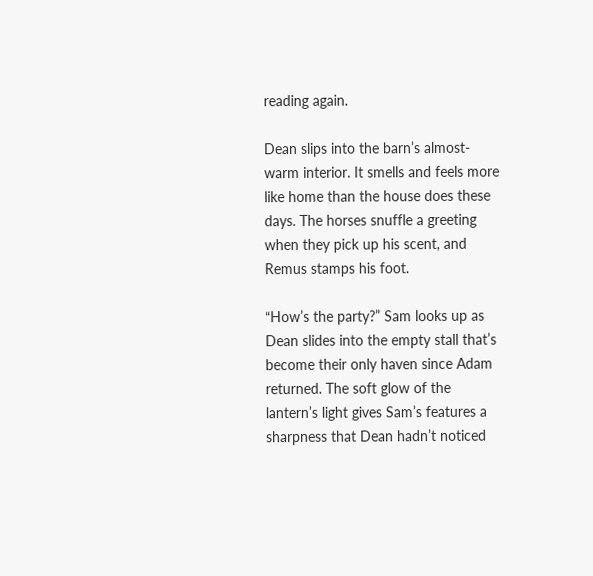reading again.

Dean slips into the barn’s almost-warm interior. It smells and feels more like home than the house does these days. The horses snuffle a greeting when they pick up his scent, and Remus stamps his foot.

“How’s the party?” Sam looks up as Dean slides into the empty stall that’s become their only haven since Adam returned. The soft glow of the lantern’s light gives Sam’s features a sharpness that Dean hadn’t noticed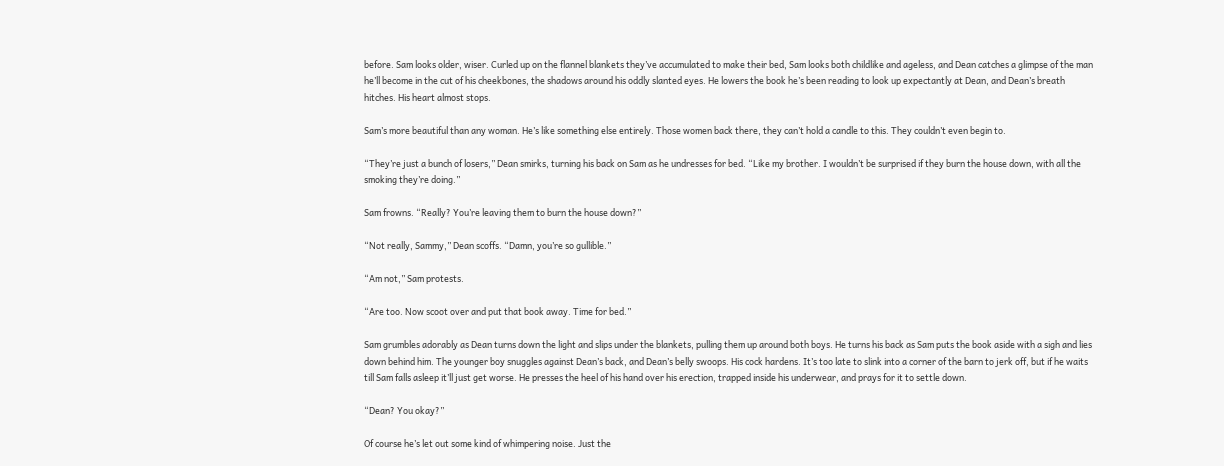before. Sam looks older, wiser. Curled up on the flannel blankets they’ve accumulated to make their bed, Sam looks both childlike and ageless, and Dean catches a glimpse of the man he’ll become in the cut of his cheekbones, the shadows around his oddly slanted eyes. He lowers the book he’s been reading to look up expectantly at Dean, and Dean’s breath hitches. His heart almost stops.

Sam’s more beautiful than any woman. He’s like something else entirely. Those women back there, they can’t hold a candle to this. They couldn’t even begin to.

“They’re just a bunch of losers,” Dean smirks, turning his back on Sam as he undresses for bed. “Like my brother. I wouldn’t be surprised if they burn the house down, with all the smoking they’re doing.”

Sam frowns. “Really? You’re leaving them to burn the house down?”

“Not really, Sammy,” Dean scoffs. “Damn, you’re so gullible.”

“Am not,” Sam protests.

“Are too. Now scoot over and put that book away. Time for bed.”

Sam grumbles adorably as Dean turns down the light and slips under the blankets, pulling them up around both boys. He turns his back as Sam puts the book aside with a sigh and lies down behind him. The younger boy snuggles against Dean’s back, and Dean’s belly swoops. His cock hardens. It’s too late to slink into a corner of the barn to jerk off, but if he waits till Sam falls asleep it’ll just get worse. He presses the heel of his hand over his erection, trapped inside his underwear, and prays for it to settle down.

“Dean? You okay?”

Of course he’s let out some kind of whimpering noise. Just the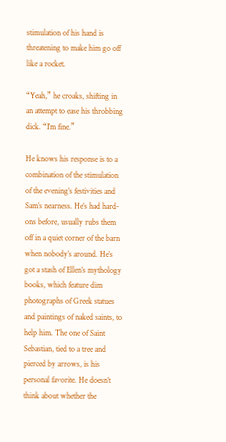stimulation of his hand is threatening to make him go off like a rocket.

“Yeah,” he croaks, shifting in an attempt to ease his throbbing dick. “I’m fine.”

He knows his response is to a combination of the stimulation of the evening’s festivities and Sam’s nearness. He’s had hard-ons before, usually rubs them off in a quiet corner of the barn when nobody’s around. He’s got a stash of Ellen’s mythology books, which feature dim photographs of Greek statues and paintings of naked saints, to help him. The one of Saint Sebastian, tied to a tree and pierced by arrows, is his personal favorite. He doesn’t think about whether the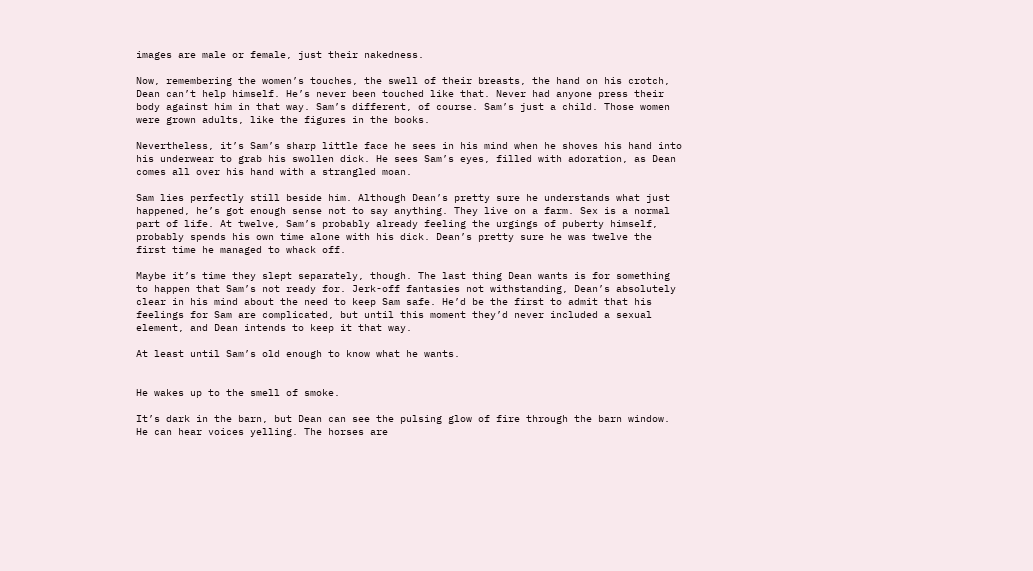images are male or female, just their nakedness.

Now, remembering the women’s touches, the swell of their breasts, the hand on his crotch, Dean can’t help himself. He’s never been touched like that. Never had anyone press their body against him in that way. Sam’s different, of course. Sam’s just a child. Those women were grown adults, like the figures in the books.

Nevertheless, it’s Sam’s sharp little face he sees in his mind when he shoves his hand into his underwear to grab his swollen dick. He sees Sam’s eyes, filled with adoration, as Dean comes all over his hand with a strangled moan.

Sam lies perfectly still beside him. Although Dean’s pretty sure he understands what just happened, he’s got enough sense not to say anything. They live on a farm. Sex is a normal part of life. At twelve, Sam’s probably already feeling the urgings of puberty himself, probably spends his own time alone with his dick. Dean’s pretty sure he was twelve the first time he managed to whack off.

Maybe it’s time they slept separately, though. The last thing Dean wants is for something to happen that Sam’s not ready for. Jerk-off fantasies not withstanding, Dean’s absolutely clear in his mind about the need to keep Sam safe. He’d be the first to admit that his feelings for Sam are complicated, but until this moment they’d never included a sexual element, and Dean intends to keep it that way.

At least until Sam’s old enough to know what he wants.


He wakes up to the smell of smoke.

It’s dark in the barn, but Dean can see the pulsing glow of fire through the barn window. He can hear voices yelling. The horses are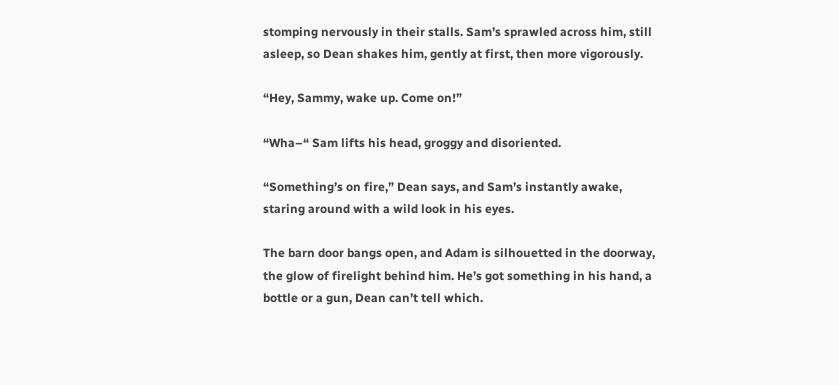stomping nervously in their stalls. Sam’s sprawled across him, still asleep, so Dean shakes him, gently at first, then more vigorously.

“Hey, Sammy, wake up. Come on!”

“Wha–“ Sam lifts his head, groggy and disoriented.

“Something’s on fire,” Dean says, and Sam’s instantly awake, staring around with a wild look in his eyes.

The barn door bangs open, and Adam is silhouetted in the doorway, the glow of firelight behind him. He’s got something in his hand, a bottle or a gun, Dean can’t tell which.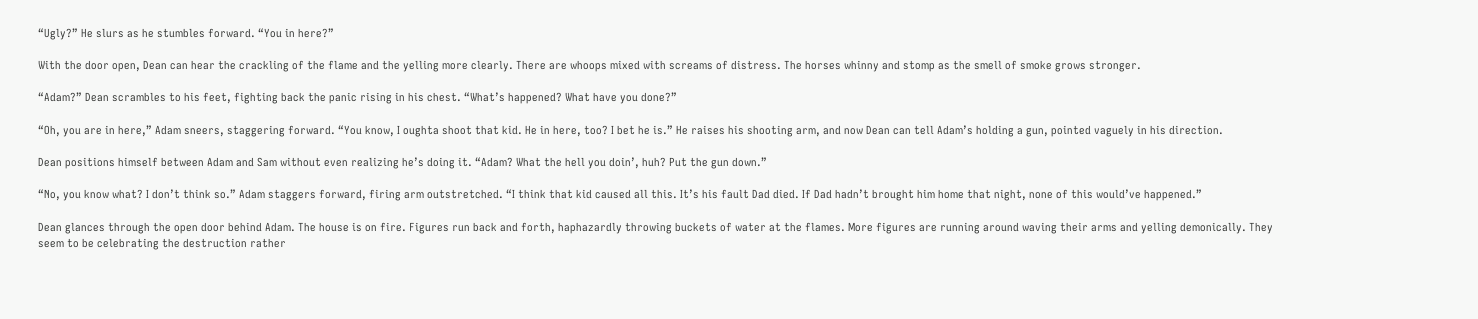“Ugly?” He slurs as he stumbles forward. “You in here?”

With the door open, Dean can hear the crackling of the flame and the yelling more clearly. There are whoops mixed with screams of distress. The horses whinny and stomp as the smell of smoke grows stronger.

“Adam?” Dean scrambles to his feet, fighting back the panic rising in his chest. “What’s happened? What have you done?”

“Oh, you are in here,” Adam sneers, staggering forward. “You know, I oughta shoot that kid. He in here, too? I bet he is.” He raises his shooting arm, and now Dean can tell Adam’s holding a gun, pointed vaguely in his direction.

Dean positions himself between Adam and Sam without even realizing he’s doing it. “Adam? What the hell you doin’, huh? Put the gun down.”

“No, you know what? I don’t think so.” Adam staggers forward, firing arm outstretched. “I think that kid caused all this. It’s his fault Dad died. If Dad hadn’t brought him home that night, none of this would’ve happened.”

Dean glances through the open door behind Adam. The house is on fire. Figures run back and forth, haphazardly throwing buckets of water at the flames. More figures are running around waving their arms and yelling demonically. They seem to be celebrating the destruction rather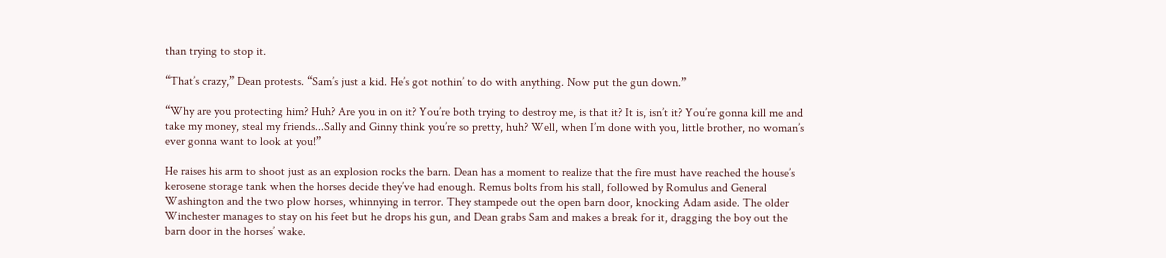than trying to stop it.

“That’s crazy,” Dean protests. “Sam’s just a kid. He’s got nothin’ to do with anything. Now put the gun down.”

“Why are you protecting him? Huh? Are you in on it? You’re both trying to destroy me, is that it? It is, isn’t it? You’re gonna kill me and take my money, steal my friends...Sally and Ginny think you’re so pretty, huh? Well, when I’m done with you, little brother, no woman’s ever gonna want to look at you!”

He raises his arm to shoot just as an explosion rocks the barn. Dean has a moment to realize that the fire must have reached the house’s kerosene storage tank when the horses decide they’ve had enough. Remus bolts from his stall, followed by Romulus and General Washington and the two plow horses, whinnying in terror. They stampede out the open barn door, knocking Adam aside. The older Winchester manages to stay on his feet but he drops his gun, and Dean grabs Sam and makes a break for it, dragging the boy out the barn door in the horses’ wake.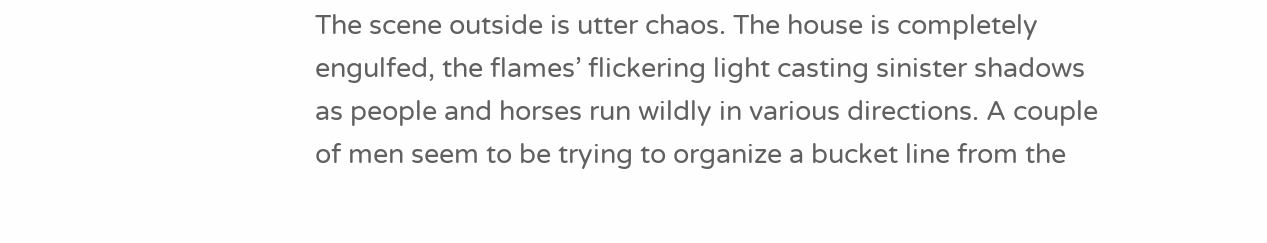The scene outside is utter chaos. The house is completely engulfed, the flames’ flickering light casting sinister shadows as people and horses run wildly in various directions. A couple of men seem to be trying to organize a bucket line from the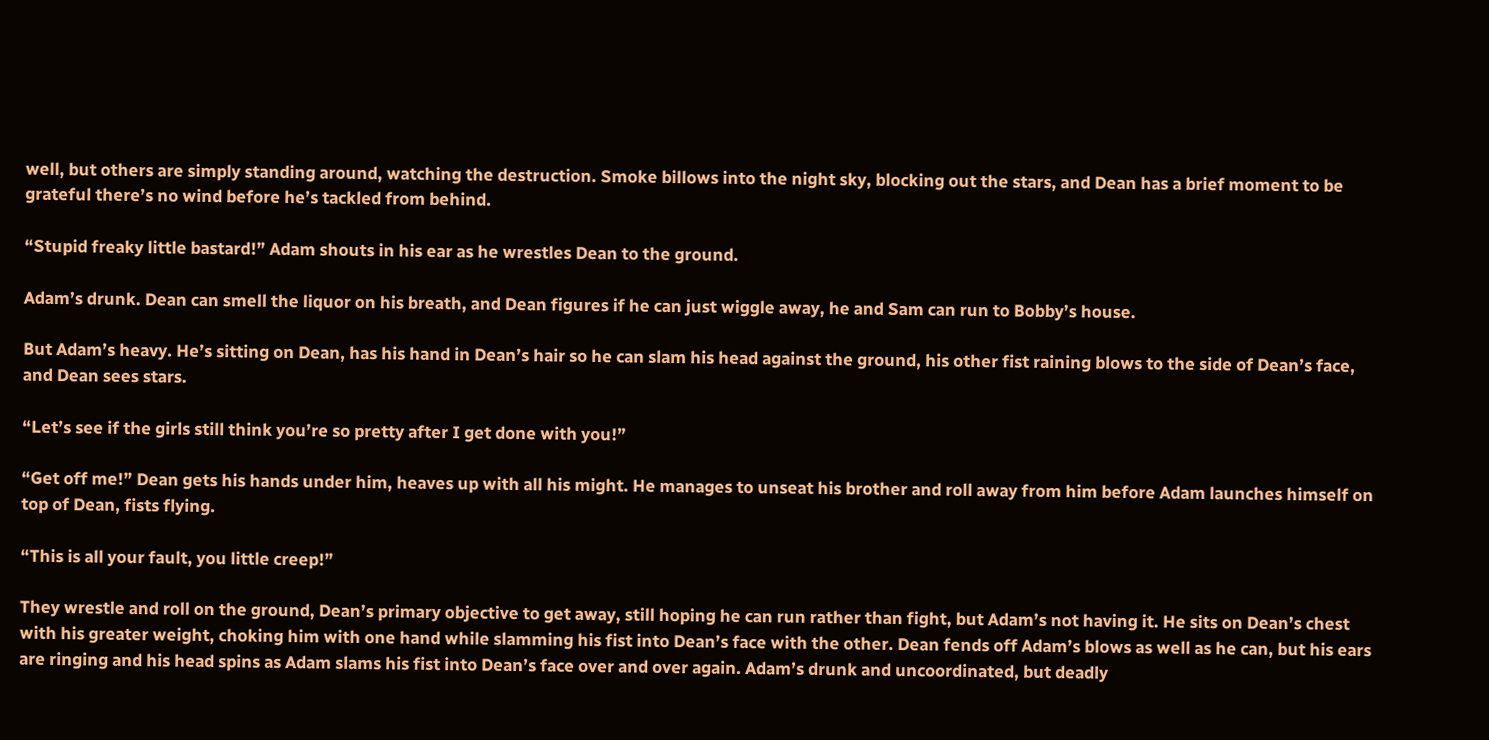well, but others are simply standing around, watching the destruction. Smoke billows into the night sky, blocking out the stars, and Dean has a brief moment to be grateful there’s no wind before he’s tackled from behind.

“Stupid freaky little bastard!” Adam shouts in his ear as he wrestles Dean to the ground.

Adam’s drunk. Dean can smell the liquor on his breath, and Dean figures if he can just wiggle away, he and Sam can run to Bobby’s house.

But Adam’s heavy. He’s sitting on Dean, has his hand in Dean’s hair so he can slam his head against the ground, his other fist raining blows to the side of Dean’s face, and Dean sees stars.

“Let’s see if the girls still think you’re so pretty after I get done with you!”

“Get off me!” Dean gets his hands under him, heaves up with all his might. He manages to unseat his brother and roll away from him before Adam launches himself on top of Dean, fists flying.

“This is all your fault, you little creep!”

They wrestle and roll on the ground, Dean’s primary objective to get away, still hoping he can run rather than fight, but Adam’s not having it. He sits on Dean’s chest with his greater weight, choking him with one hand while slamming his fist into Dean’s face with the other. Dean fends off Adam’s blows as well as he can, but his ears are ringing and his head spins as Adam slams his fist into Dean’s face over and over again. Adam’s drunk and uncoordinated, but deadly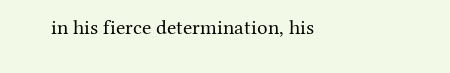in his fierce determination, his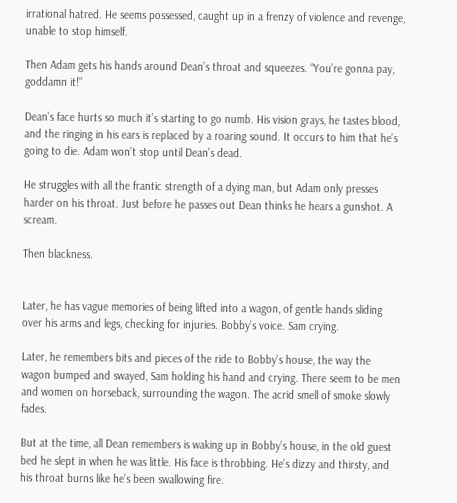irrational hatred. He seems possessed, caught up in a frenzy of violence and revenge, unable to stop himself.

Then Adam gets his hands around Dean’s throat and squeezes. “You’re gonna pay, goddamn it!”

Dean’s face hurts so much it’s starting to go numb. His vision grays, he tastes blood, and the ringing in his ears is replaced by a roaring sound. It occurs to him that he’s going to die. Adam won’t stop until Dean’s dead.

He struggles with all the frantic strength of a dying man, but Adam only presses harder on his throat. Just before he passes out Dean thinks he hears a gunshot. A scream.

Then blackness.


Later, he has vague memories of being lifted into a wagon, of gentle hands sliding over his arms and legs, checking for injuries. Bobby’s voice. Sam crying.

Later, he remembers bits and pieces of the ride to Bobby’s house, the way the wagon bumped and swayed, Sam holding his hand and crying. There seem to be men and women on horseback, surrounding the wagon. The acrid smell of smoke slowly fades.

But at the time, all Dean remembers is waking up in Bobby’s house, in the old guest bed he slept in when he was little. His face is throbbing. He’s dizzy and thirsty, and his throat burns like he’s been swallowing fire.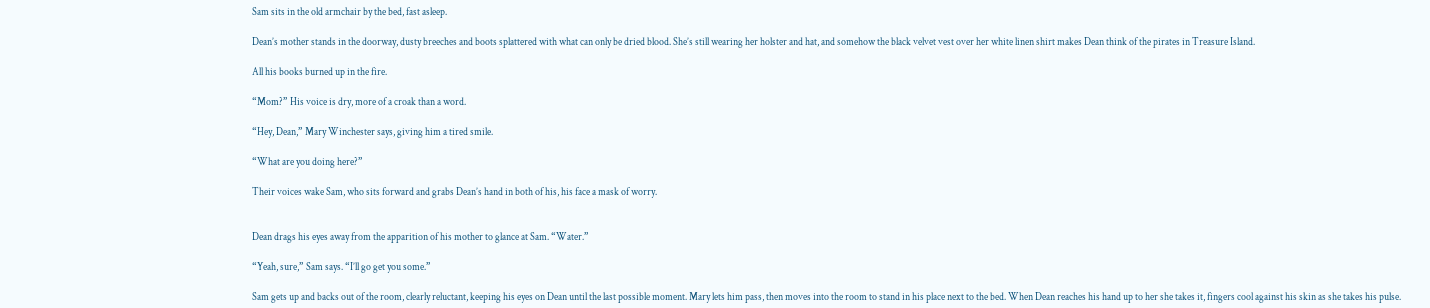Sam sits in the old armchair by the bed, fast asleep.

Dean’s mother stands in the doorway, dusty breeches and boots splattered with what can only be dried blood. She’s still wearing her holster and hat, and somehow the black velvet vest over her white linen shirt makes Dean think of the pirates in Treasure Island.

All his books burned up in the fire.

“Mom?” His voice is dry, more of a croak than a word.

“Hey, Dean,” Mary Winchester says, giving him a tired smile.

“What are you doing here?”

Their voices wake Sam, who sits forward and grabs Dean’s hand in both of his, his face a mask of worry.


Dean drags his eyes away from the apparition of his mother to glance at Sam. “Water.”

“Yeah, sure,” Sam says. “I’ll go get you some.”

Sam gets up and backs out of the room, clearly reluctant, keeping his eyes on Dean until the last possible moment. Mary lets him pass, then moves into the room to stand in his place next to the bed. When Dean reaches his hand up to her she takes it, fingers cool against his skin as she takes his pulse.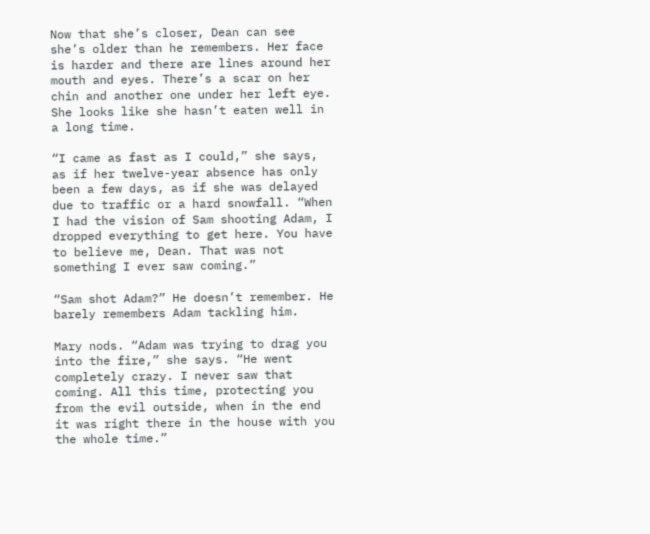Now that she’s closer, Dean can see she’s older than he remembers. Her face is harder and there are lines around her mouth and eyes. There’s a scar on her chin and another one under her left eye. She looks like she hasn’t eaten well in a long time.

“I came as fast as I could,” she says, as if her twelve-year absence has only been a few days, as if she was delayed due to traffic or a hard snowfall. “When I had the vision of Sam shooting Adam, I dropped everything to get here. You have to believe me, Dean. That was not something I ever saw coming.”

“Sam shot Adam?” He doesn’t remember. He barely remembers Adam tackling him.

Mary nods. “Adam was trying to drag you into the fire,” she says. “He went completely crazy. I never saw that coming. All this time, protecting you from the evil outside, when in the end it was right there in the house with you the whole time.”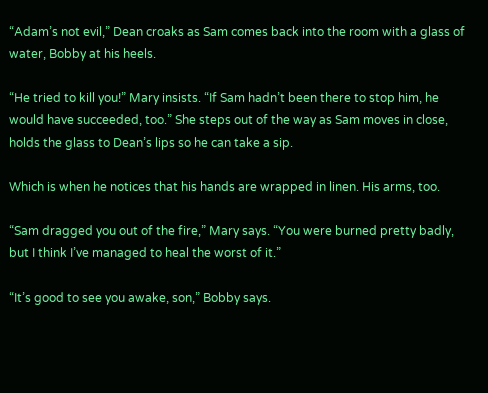“Adam’s not evil,” Dean croaks as Sam comes back into the room with a glass of water, Bobby at his heels.

“He tried to kill you!” Mary insists. “If Sam hadn’t been there to stop him, he would have succeeded, too.” She steps out of the way as Sam moves in close, holds the glass to Dean’s lips so he can take a sip.

Which is when he notices that his hands are wrapped in linen. His arms, too.

“Sam dragged you out of the fire,” Mary says. “You were burned pretty badly, but I think I’ve managed to heal the worst of it.”

“It’s good to see you awake, son,” Bobby says.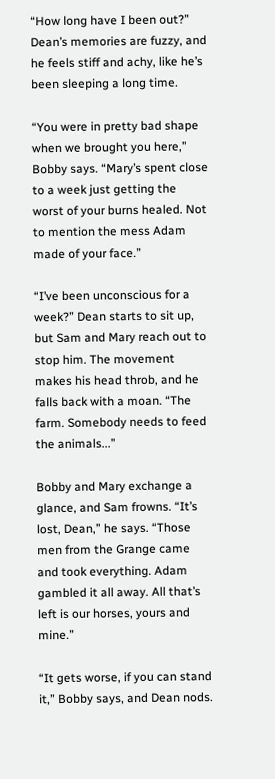“How long have I been out?” Dean’s memories are fuzzy, and he feels stiff and achy, like he’s been sleeping a long time.

“You were in pretty bad shape when we brought you here,” Bobby says. “Mary’s spent close to a week just getting the worst of your burns healed. Not to mention the mess Adam made of your face.”

“I’ve been unconscious for a week?” Dean starts to sit up, but Sam and Mary reach out to stop him. The movement makes his head throb, and he falls back with a moan. “The farm. Somebody needs to feed the animals...”

Bobby and Mary exchange a glance, and Sam frowns. “It’s lost, Dean,” he says. “Those men from the Grange came and took everything. Adam gambled it all away. All that’s left is our horses, yours and mine.”

“It gets worse, if you can stand it,” Bobby says, and Dean nods.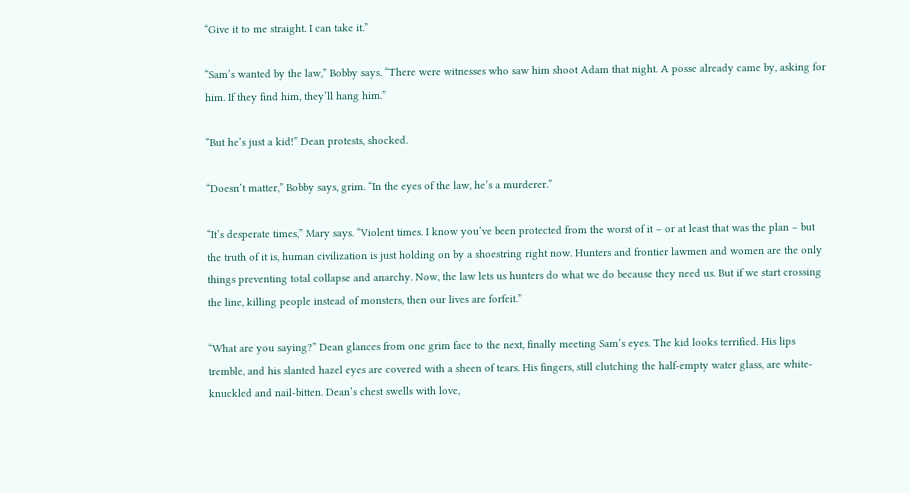“Give it to me straight. I can take it.”

“Sam’s wanted by the law,” Bobby says. “There were witnesses who saw him shoot Adam that night. A posse already came by, asking for him. If they find him, they’ll hang him.”

“But he’s just a kid!” Dean protests, shocked.

“Doesn’t matter,” Bobby says, grim. “In the eyes of the law, he’s a murderer.”

“It’s desperate times,” Mary says. “Violent times. I know you’ve been protected from the worst of it – or at least that was the plan – but the truth of it is, human civilization is just holding on by a shoestring right now. Hunters and frontier lawmen and women are the only things preventing total collapse and anarchy. Now, the law lets us hunters do what we do because they need us. But if we start crossing the line, killing people instead of monsters, then our lives are forfeit.”

“What are you saying?” Dean glances from one grim face to the next, finally meeting Sam’s eyes. The kid looks terrified. His lips tremble, and his slanted hazel eyes are covered with a sheen of tears. His fingers, still clutching the half-empty water glass, are white-knuckled and nail-bitten. Dean’s chest swells with love,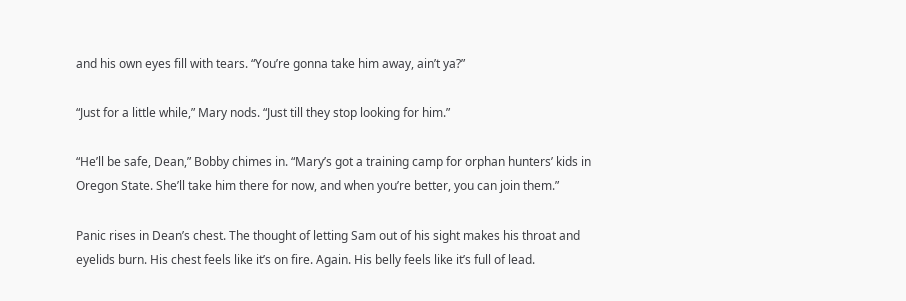and his own eyes fill with tears. “You’re gonna take him away, ain’t ya?”

“Just for a little while,” Mary nods. “Just till they stop looking for him.”

“He’ll be safe, Dean,” Bobby chimes in. “Mary’s got a training camp for orphan hunters’ kids in Oregon State. She’ll take him there for now, and when you’re better, you can join them.”

Panic rises in Dean’s chest. The thought of letting Sam out of his sight makes his throat and eyelids burn. His chest feels like it’s on fire. Again. His belly feels like it’s full of lead.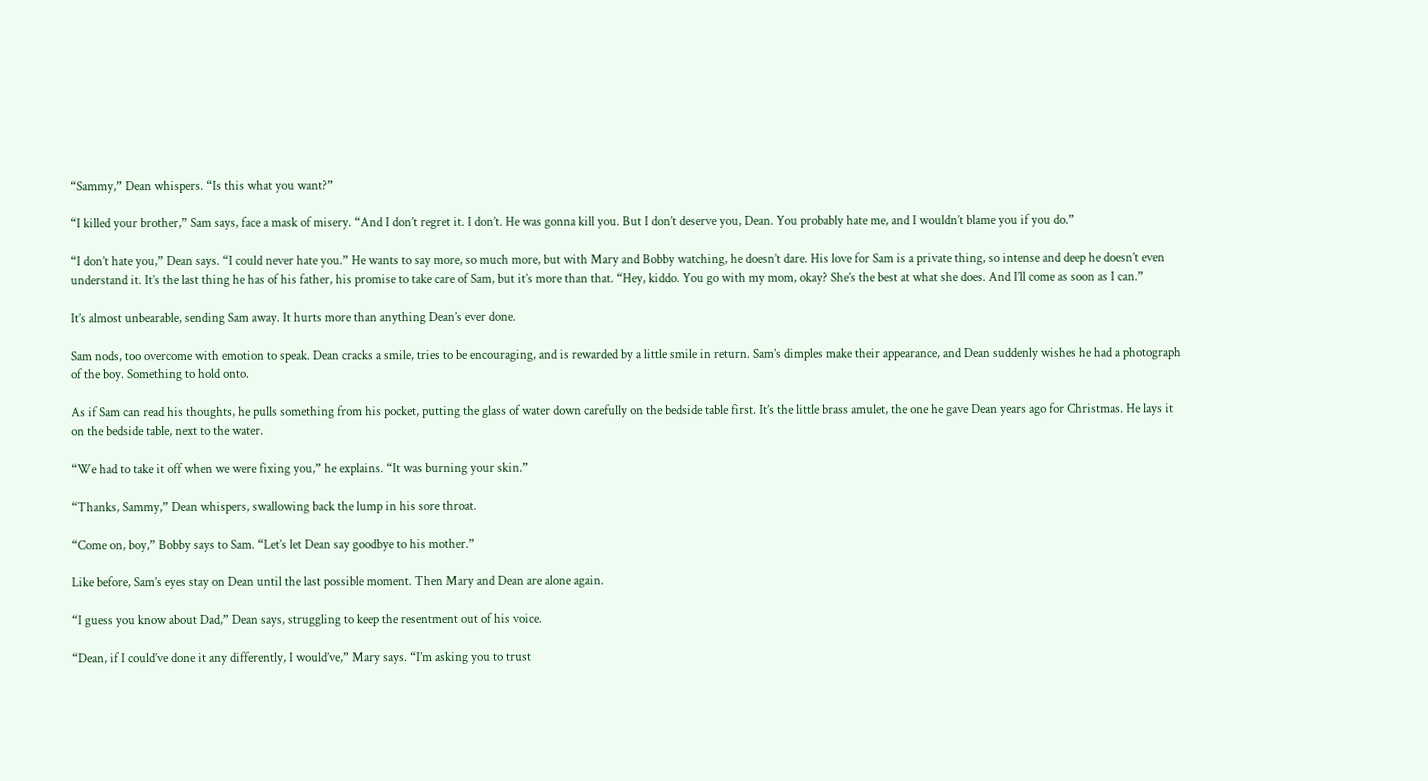“Sammy,” Dean whispers. “Is this what you want?”

“I killed your brother,” Sam says, face a mask of misery. “And I don’t regret it. I don’t. He was gonna kill you. But I don’t deserve you, Dean. You probably hate me, and I wouldn’t blame you if you do.”

“I don’t hate you,” Dean says. “I could never hate you.” He wants to say more, so much more, but with Mary and Bobby watching, he doesn’t dare. His love for Sam is a private thing, so intense and deep he doesn’t even understand it. It’s the last thing he has of his father, his promise to take care of Sam, but it’s more than that. “Hey, kiddo. You go with my mom, okay? She’s the best at what she does. And I’ll come as soon as I can.”

It’s almost unbearable, sending Sam away. It hurts more than anything Dean’s ever done.

Sam nods, too overcome with emotion to speak. Dean cracks a smile, tries to be encouraging, and is rewarded by a little smile in return. Sam’s dimples make their appearance, and Dean suddenly wishes he had a photograph of the boy. Something to hold onto.

As if Sam can read his thoughts, he pulls something from his pocket, putting the glass of water down carefully on the bedside table first. It’s the little brass amulet, the one he gave Dean years ago for Christmas. He lays it on the bedside table, next to the water.

“We had to take it off when we were fixing you,” he explains. “It was burning your skin.”

“Thanks, Sammy,” Dean whispers, swallowing back the lump in his sore throat.

“Come on, boy,” Bobby says to Sam. “Let’s let Dean say goodbye to his mother.”

Like before, Sam’s eyes stay on Dean until the last possible moment. Then Mary and Dean are alone again.

“I guess you know about Dad,” Dean says, struggling to keep the resentment out of his voice.

“Dean, if I could’ve done it any differently, I would’ve,” Mary says. “I’m asking you to trust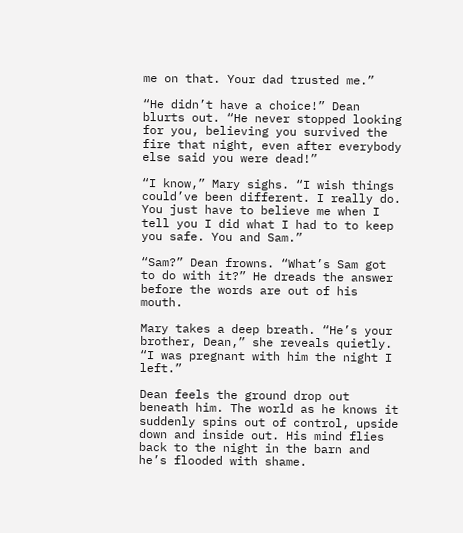me on that. Your dad trusted me.”

“He didn’t have a choice!” Dean blurts out. “He never stopped looking for you, believing you survived the fire that night, even after everybody else said you were dead!”

“I know,” Mary sighs. “I wish things could’ve been different. I really do. You just have to believe me when I tell you I did what I had to to keep you safe. You and Sam.”

“Sam?” Dean frowns. “What’s Sam got to do with it?” He dreads the answer before the words are out of his mouth.

Mary takes a deep breath. “He’s your brother, Dean,” she reveals quietly. “I was pregnant with him the night I left.”

Dean feels the ground drop out beneath him. The world as he knows it suddenly spins out of control, upside down and inside out. His mind flies back to the night in the barn and he’s flooded with shame.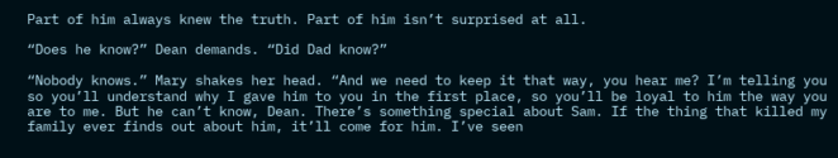Part of him always knew the truth. Part of him isn’t surprised at all.

“Does he know?” Dean demands. “Did Dad know?”

“Nobody knows.” Mary shakes her head. “And we need to keep it that way, you hear me? I’m telling you so you’ll understand why I gave him to you in the first place, so you’ll be loyal to him the way you are to me. But he can’t know, Dean. There’s something special about Sam. If the thing that killed my family ever finds out about him, it’ll come for him. I’ve seen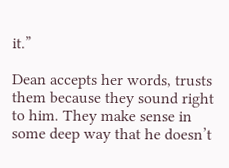it.”

Dean accepts her words, trusts them because they sound right to him. They make sense in some deep way that he doesn’t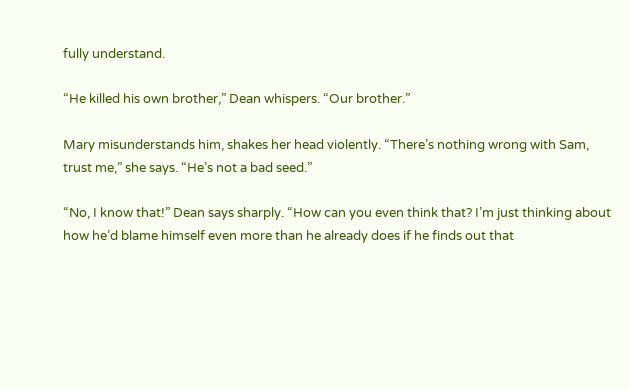fully understand.

“He killed his own brother,” Dean whispers. “Our brother.”

Mary misunderstands him, shakes her head violently. “There’s nothing wrong with Sam, trust me,” she says. “He’s not a bad seed.”

“No, I know that!” Dean says sharply. “How can you even think that? I’m just thinking about how he’d blame himself even more than he already does if he finds out that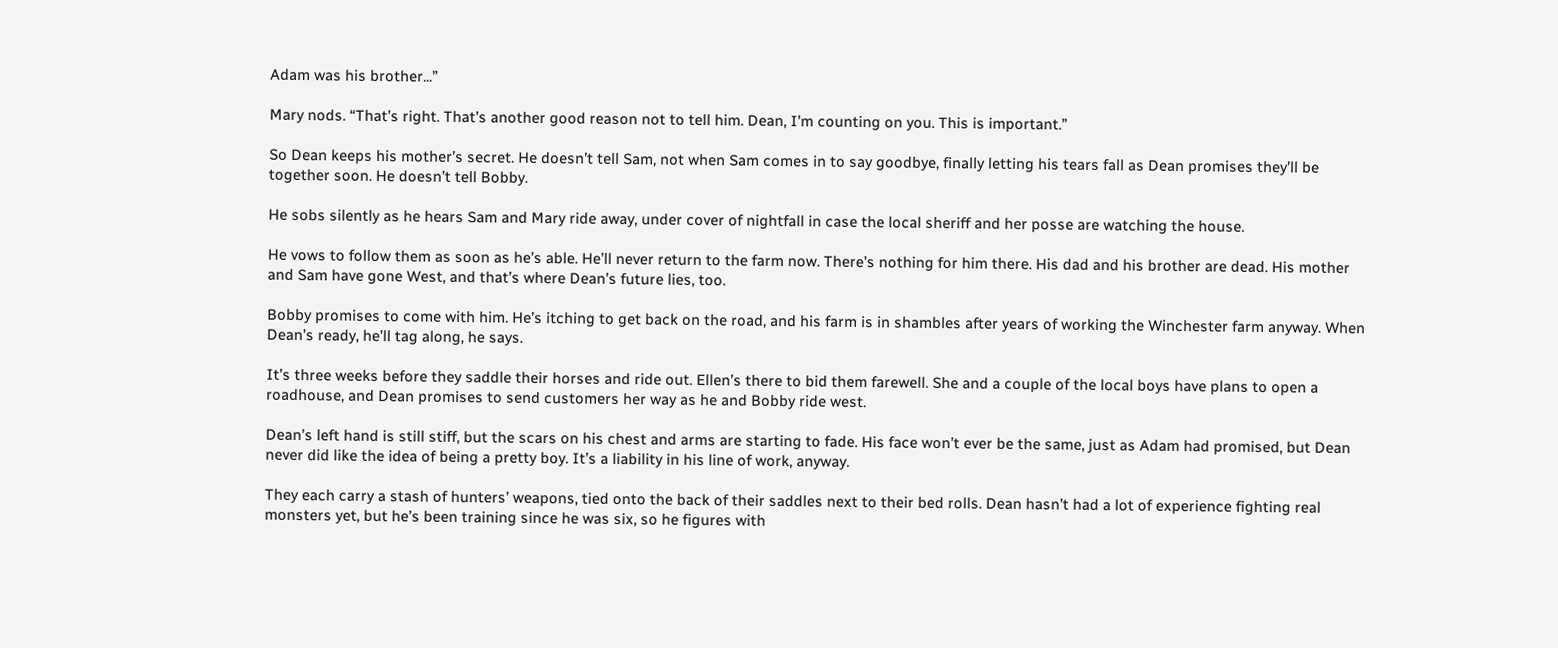Adam was his brother...”

Mary nods. “That’s right. That’s another good reason not to tell him. Dean, I’m counting on you. This is important.”

So Dean keeps his mother’s secret. He doesn’t tell Sam, not when Sam comes in to say goodbye, finally letting his tears fall as Dean promises they’ll be together soon. He doesn’t tell Bobby.

He sobs silently as he hears Sam and Mary ride away, under cover of nightfall in case the local sheriff and her posse are watching the house.

He vows to follow them as soon as he’s able. He’ll never return to the farm now. There’s nothing for him there. His dad and his brother are dead. His mother and Sam have gone West, and that’s where Dean’s future lies, too.

Bobby promises to come with him. He’s itching to get back on the road, and his farm is in shambles after years of working the Winchester farm anyway. When Dean’s ready, he’ll tag along, he says.

It’s three weeks before they saddle their horses and ride out. Ellen’s there to bid them farewell. She and a couple of the local boys have plans to open a roadhouse, and Dean promises to send customers her way as he and Bobby ride west.

Dean’s left hand is still stiff, but the scars on his chest and arms are starting to fade. His face won’t ever be the same, just as Adam had promised, but Dean never did like the idea of being a pretty boy. It’s a liability in his line of work, anyway.

They each carry a stash of hunters’ weapons, tied onto the back of their saddles next to their bed rolls. Dean hasn’t had a lot of experience fighting real monsters yet, but he’s been training since he was six, so he figures with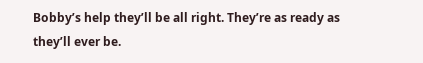Bobby’s help they’ll be all right. They’re as ready as they’ll ever be.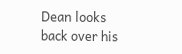Dean looks back over his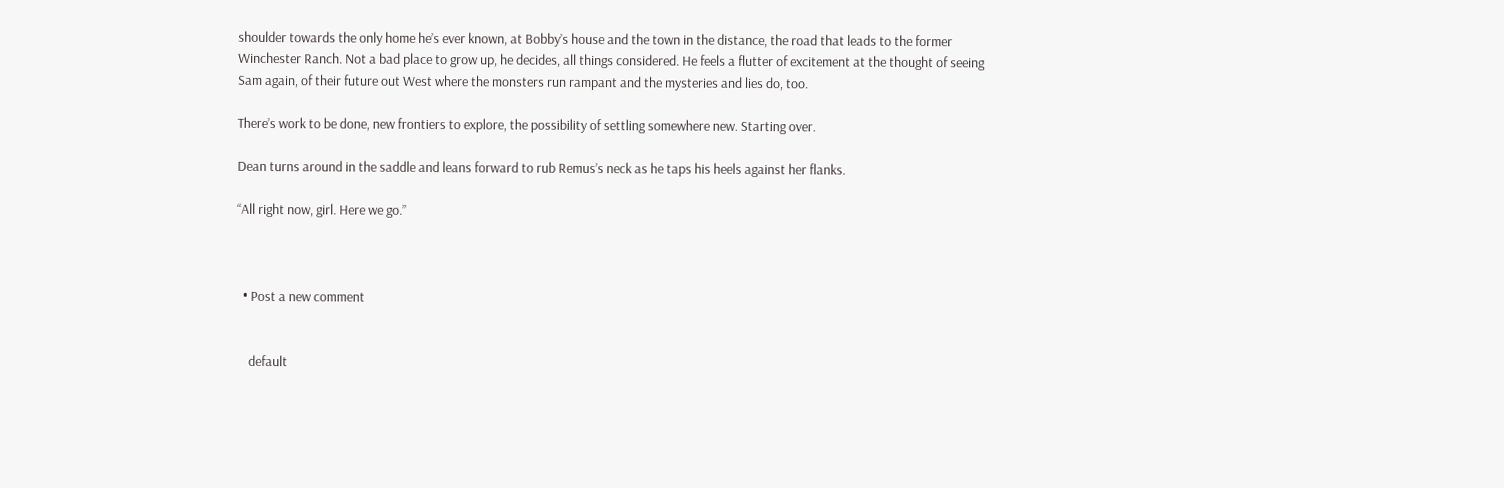shoulder towards the only home he’s ever known, at Bobby’s house and the town in the distance, the road that leads to the former Winchester Ranch. Not a bad place to grow up, he decides, all things considered. He feels a flutter of excitement at the thought of seeing Sam again, of their future out West where the monsters run rampant and the mysteries and lies do, too.

There’s work to be done, new frontiers to explore, the possibility of settling somewhere new. Starting over.

Dean turns around in the saddle and leans forward to rub Remus’s neck as he taps his heels against her flanks.

“All right now, girl. Here we go.”



  • Post a new comment


    default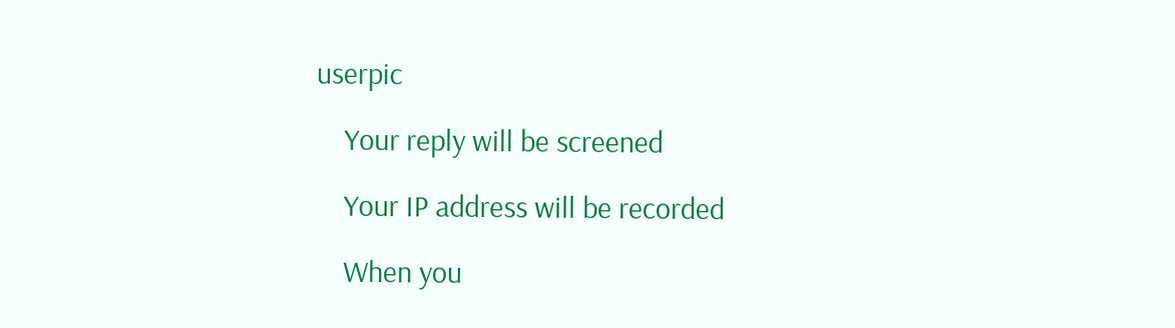userpic

    Your reply will be screened

    Your IP address will be recorded

    When you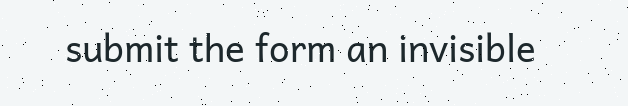submit the form an invisible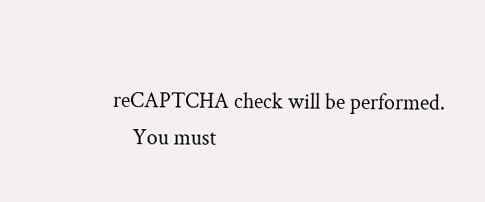reCAPTCHA check will be performed.
    You must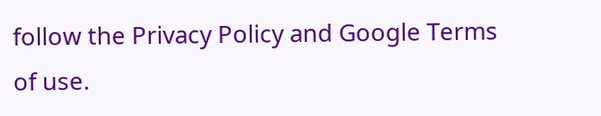follow the Privacy Policy and Google Terms of use.